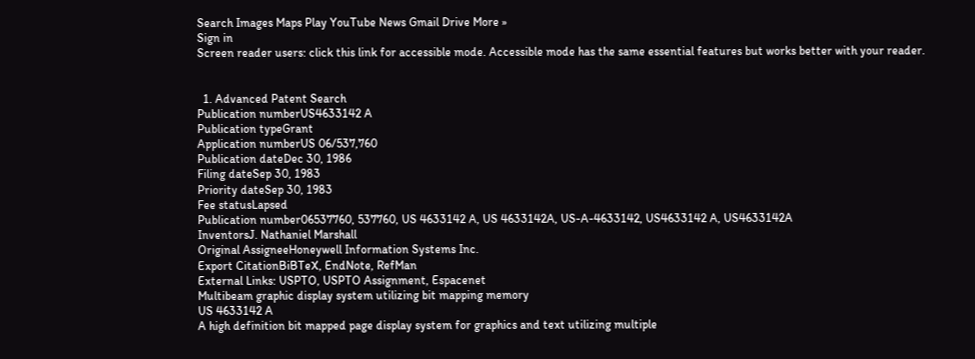Search Images Maps Play YouTube News Gmail Drive More »
Sign in
Screen reader users: click this link for accessible mode. Accessible mode has the same essential features but works better with your reader.


  1. Advanced Patent Search
Publication numberUS4633142 A
Publication typeGrant
Application numberUS 06/537,760
Publication dateDec 30, 1986
Filing dateSep 30, 1983
Priority dateSep 30, 1983
Fee statusLapsed
Publication number06537760, 537760, US 4633142 A, US 4633142A, US-A-4633142, US4633142 A, US4633142A
InventorsJ. Nathaniel Marshall
Original AssigneeHoneywell Information Systems Inc.
Export CitationBiBTeX, EndNote, RefMan
External Links: USPTO, USPTO Assignment, Espacenet
Multibeam graphic display system utilizing bit mapping memory
US 4633142 A
A high definition bit mapped page display system for graphics and text utilizing multiple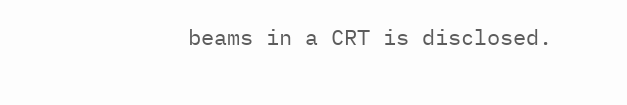beams in a CRT is disclosed.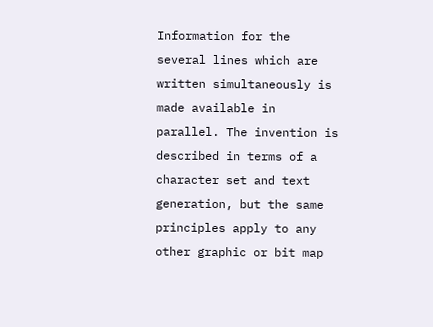Information for the several lines which are written simultaneously is made available in parallel. The invention is described in terms of a character set and text generation, but the same principles apply to any other graphic or bit map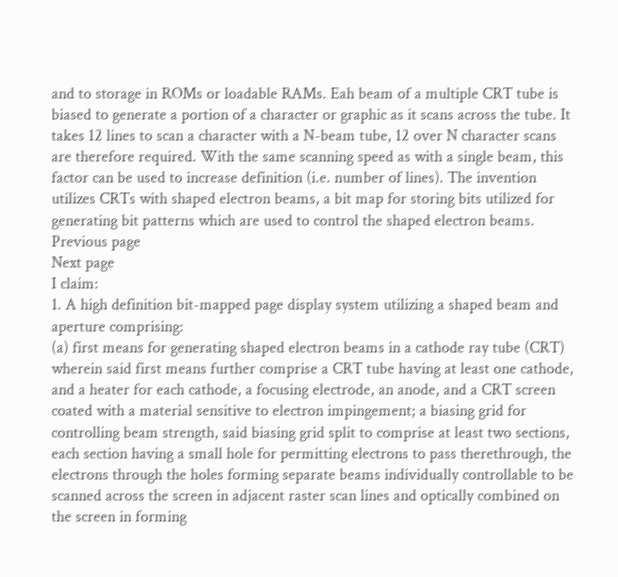and to storage in ROMs or loadable RAMs. Eah beam of a multiple CRT tube is biased to generate a portion of a character or graphic as it scans across the tube. It takes 12 lines to scan a character with a N-beam tube, 12 over N character scans are therefore required. With the same scanning speed as with a single beam, this factor can be used to increase definition (i.e. number of lines). The invention utilizes CRTs with shaped electron beams, a bit map for storing bits utilized for generating bit patterns which are used to control the shaped electron beams.
Previous page
Next page
I claim:
1. A high definition bit-mapped page display system utilizing a shaped beam and aperture comprising:
(a) first means for generating shaped electron beams in a cathode ray tube (CRT) wherein said first means further comprise a CRT tube having at least one cathode, and a heater for each cathode, a focusing electrode, an anode, and a CRT screen coated with a material sensitive to electron impingement; a biasing grid for controlling beam strength, said biasing grid split to comprise at least two sections, each section having a small hole for permitting electrons to pass therethrough, the electrons through the holes forming separate beams individually controllable to be scanned across the screen in adjacent raster scan lines and optically combined on the screen in forming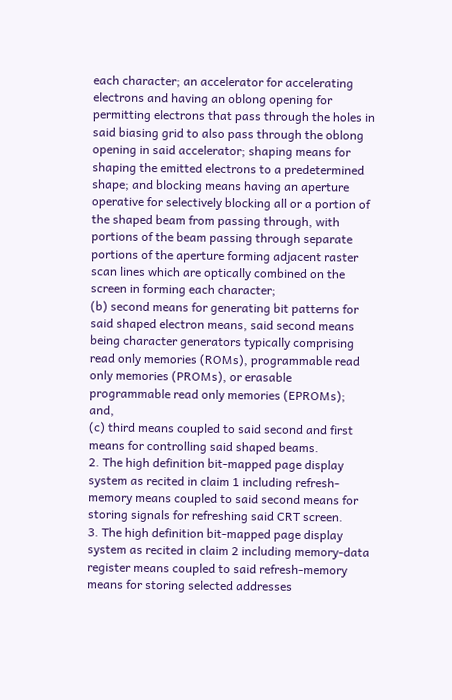each character; an accelerator for accelerating electrons and having an oblong opening for permitting electrons that pass through the holes in said biasing grid to also pass through the oblong opening in said accelerator; shaping means for shaping the emitted electrons to a predetermined shape; and blocking means having an aperture operative for selectively blocking all or a portion of the shaped beam from passing through, with portions of the beam passing through separate portions of the aperture forming adjacent raster scan lines which are optically combined on the screen in forming each character;
(b) second means for generating bit patterns for said shaped electron means, said second means being character generators typically comprising read only memories (ROMs), programmable read only memories (PROMs), or erasable programmable read only memories (EPROMs); and,
(c) third means coupled to said second and first means for controlling said shaped beams.
2. The high definition bit-mapped page display system as recited in claim 1 including refresh-memory means coupled to said second means for storing signals for refreshing said CRT screen.
3. The high definition bit-mapped page display system as recited in claim 2 including memory-data register means coupled to said refresh-memory means for storing selected addresses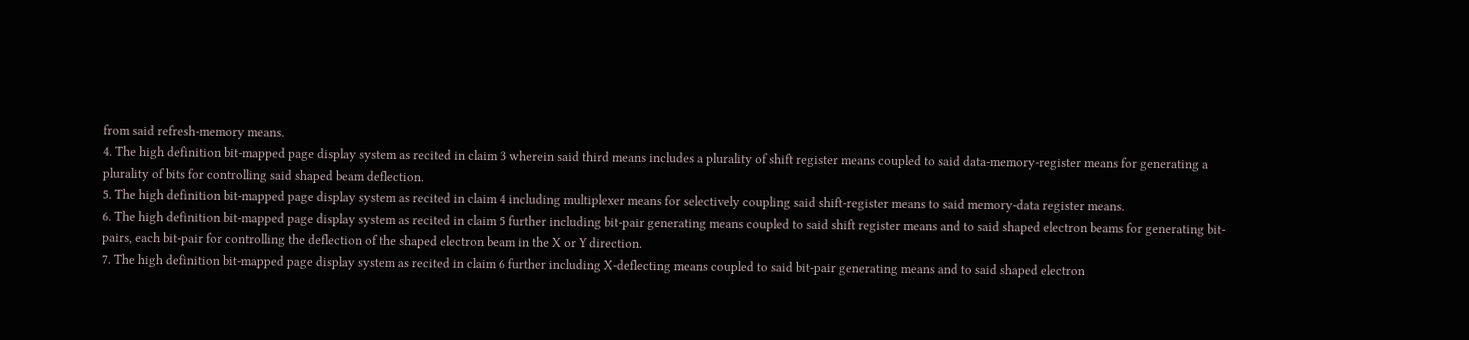from said refresh-memory means.
4. The high definition bit-mapped page display system as recited in claim 3 wherein said third means includes a plurality of shift register means coupled to said data-memory-register means for generating a plurality of bits for controlling said shaped beam deflection.
5. The high definition bit-mapped page display system as recited in claim 4 including multiplexer means for selectively coupling said shift-register means to said memory-data register means.
6. The high definition bit-mapped page display system as recited in claim 5 further including bit-pair generating means coupled to said shift register means and to said shaped electron beams for generating bit-pairs, each bit-pair for controlling the deflection of the shaped electron beam in the X or Y direction.
7. The high definition bit-mapped page display system as recited in claim 6 further including X-deflecting means coupled to said bit-pair generating means and to said shaped electron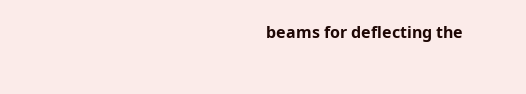beams for deflecting the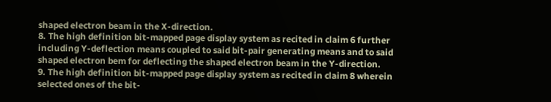shaped electron beam in the X-direction.
8. The high definition bit-mapped page display system as recited in claim 6 further including Y-deflection means coupled to said bit-pair generating means and to said shaped electron bem for deflecting the shaped electron beam in the Y-direction.
9. The high definition bit-mapped page display system as recited in claim 8 wherein selected ones of the bit-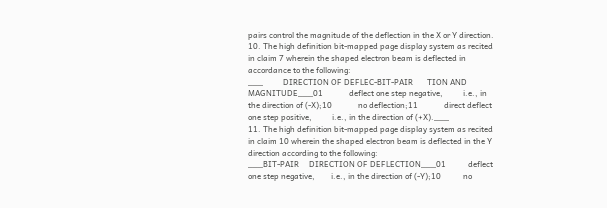pairs control the magnitude of the deflection in the X or Y direction.
10. The high definition bit-mapped page display system as recited in claim 7 wherein the shaped electron beam is deflected in accordance to the following:
___          DIRECTION OF DEFLEC-BIT-PAIR       TION AND MAGNITUDE___01             deflect one step negative,          i.e., in the direction of (-X);10             no deflection;11             direct deflect one step positive,          i.e., in the direction of (+X).___
11. The high definition bit-mapped page display system as recited in claim 10 wherein the shaped electron beam is deflected in the Y direction according to the following:
___BIT-PAIR     DIRECTION OF DEFLECTION___01           deflect one step negative,        i.e., in the direction of (-Y);10           no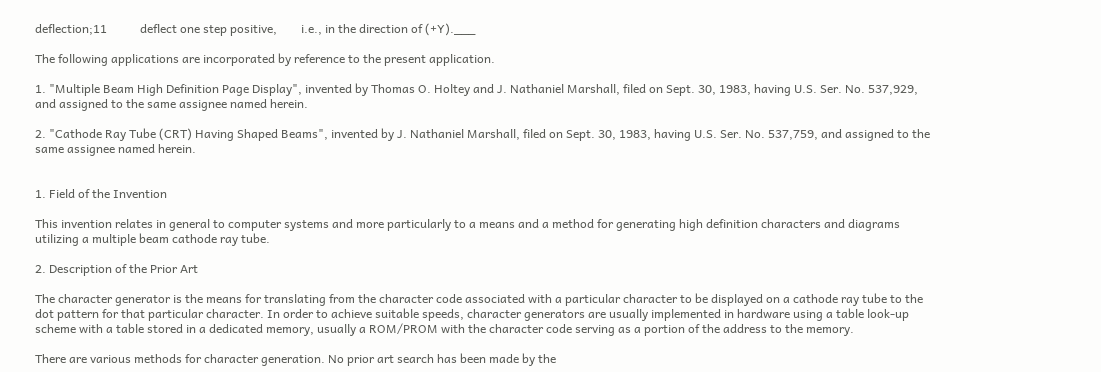deflection;11           deflect one step positive,        i.e., in the direction of (+Y).___

The following applications are incorporated by reference to the present application.

1. "Multiple Beam High Definition Page Display", invented by Thomas O. Holtey and J. Nathaniel Marshall, filed on Sept. 30, 1983, having U.S. Ser. No. 537,929, and assigned to the same assignee named herein.

2. "Cathode Ray Tube (CRT) Having Shaped Beams", invented by J. Nathaniel Marshall, filed on Sept. 30, 1983, having U.S. Ser. No. 537,759, and assigned to the same assignee named herein.


1. Field of the Invention

This invention relates in general to computer systems and more particularly to a means and a method for generating high definition characters and diagrams utilizing a multiple beam cathode ray tube.

2. Description of the Prior Art

The character generator is the means for translating from the character code associated with a particular character to be displayed on a cathode ray tube to the dot pattern for that particular character. In order to achieve suitable speeds, character generators are usually implemented in hardware using a table look-up scheme with a table stored in a dedicated memory, usually a ROM/PROM with the character code serving as a portion of the address to the memory.

There are various methods for character generation. No prior art search has been made by the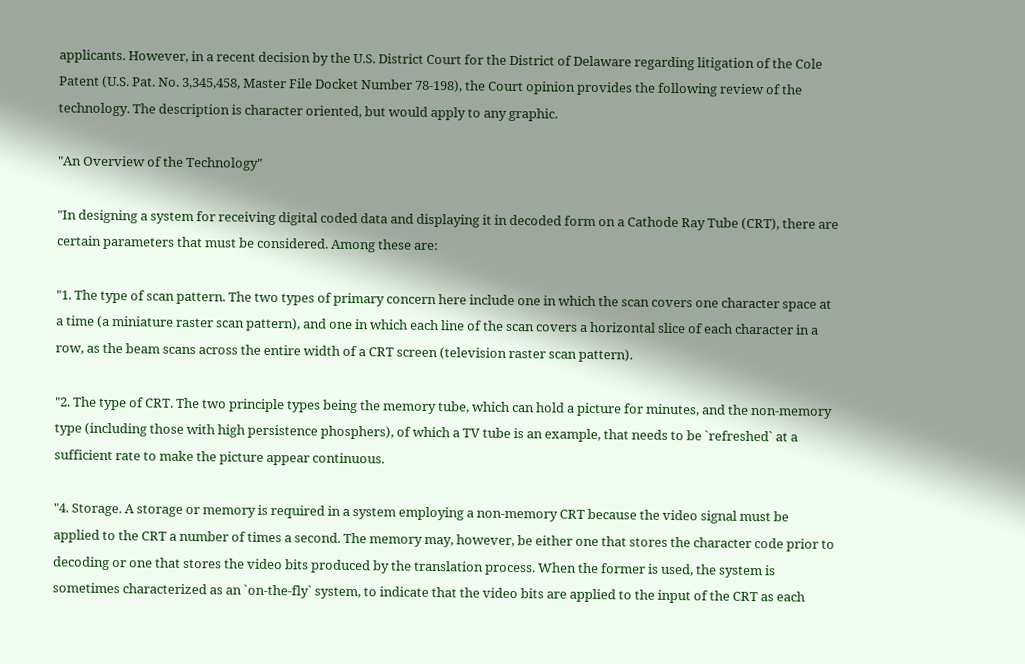applicants. However, in a recent decision by the U.S. District Court for the District of Delaware regarding litigation of the Cole Patent (U.S. Pat. No. 3,345,458, Master File Docket Number 78-198), the Court opinion provides the following review of the technology. The description is character oriented, but would apply to any graphic.

"An Overview of the Technology"

"In designing a system for receiving digital coded data and displaying it in decoded form on a Cathode Ray Tube (CRT), there are certain parameters that must be considered. Among these are:

"1. The type of scan pattern. The two types of primary concern here include one in which the scan covers one character space at a time (a miniature raster scan pattern), and one in which each line of the scan covers a horizontal slice of each character in a row, as the beam scans across the entire width of a CRT screen (television raster scan pattern).

"2. The type of CRT. The two principle types being the memory tube, which can hold a picture for minutes, and the non-memory type (including those with high persistence phosphers), of which a TV tube is an example, that needs to be `refreshed` at a sufficient rate to make the picture appear continuous.

"4. Storage. A storage or memory is required in a system employing a non-memory CRT because the video signal must be applied to the CRT a number of times a second. The memory may, however, be either one that stores the character code prior to decoding or one that stores the video bits produced by the translation process. When the former is used, the system is sometimes characterized as an `on-the-fly` system, to indicate that the video bits are applied to the input of the CRT as each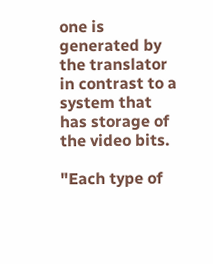one is generated by the translator in contrast to a system that has storage of the video bits.

"Each type of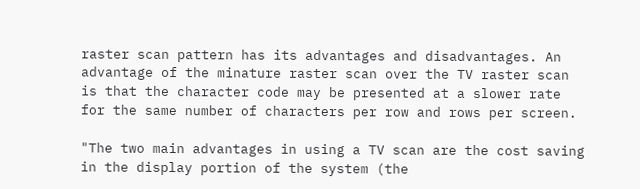raster scan pattern has its advantages and disadvantages. An advantage of the minature raster scan over the TV raster scan is that the character code may be presented at a slower rate for the same number of characters per row and rows per screen.

"The two main advantages in using a TV scan are the cost saving in the display portion of the system (the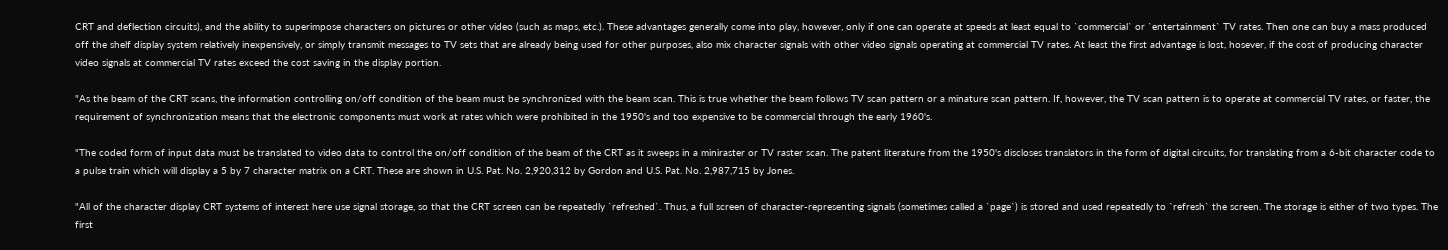CRT and deflection circuits), and the ability to superimpose characters on pictures or other video (such as maps, etc.). These advantages generally come into play, however, only if one can operate at speeds at least equal to `commercial` or `entertainment` TV rates. Then one can buy a mass produced off the shelf display system relatively inexpensively, or simply transmit messages to TV sets that are already being used for other purposes, also mix character signals with other video signals operating at commercial TV rates. At least the first advantage is lost, hosever, if the cost of producing character video signals at commercial TV rates exceed the cost saving in the display portion.

"As the beam of the CRT scans, the information controlling on/off condition of the beam must be synchronized with the beam scan. This is true whether the beam follows TV scan pattern or a minature scan pattern. If, however, the TV scan pattern is to operate at commercial TV rates, or faster, the requirement of synchronization means that the electronic components must work at rates which were prohibited in the 1950's and too expensive to be commercial through the early 1960's.

"The coded form of input data must be translated to video data to control the on/off condition of the beam of the CRT as it sweeps in a miniraster or TV raster scan. The patent literature from the 1950's discloses translators in the form of digital circuits, for translating from a 6-bit character code to a pulse train which will display a 5 by 7 character matrix on a CRT. These are shown in U.S. Pat. No. 2,920,312 by Gordon and U.S. Pat. No. 2,987,715 by Jones.

"All of the character display CRT systems of interest here use signal storage, so that the CRT screen can be repeatedly `refreshed`. Thus, a full screen of character-representing signals (sometimes called a `page`) is stored and used repeatedly to `refresh` the screen. The storage is either of two types. The first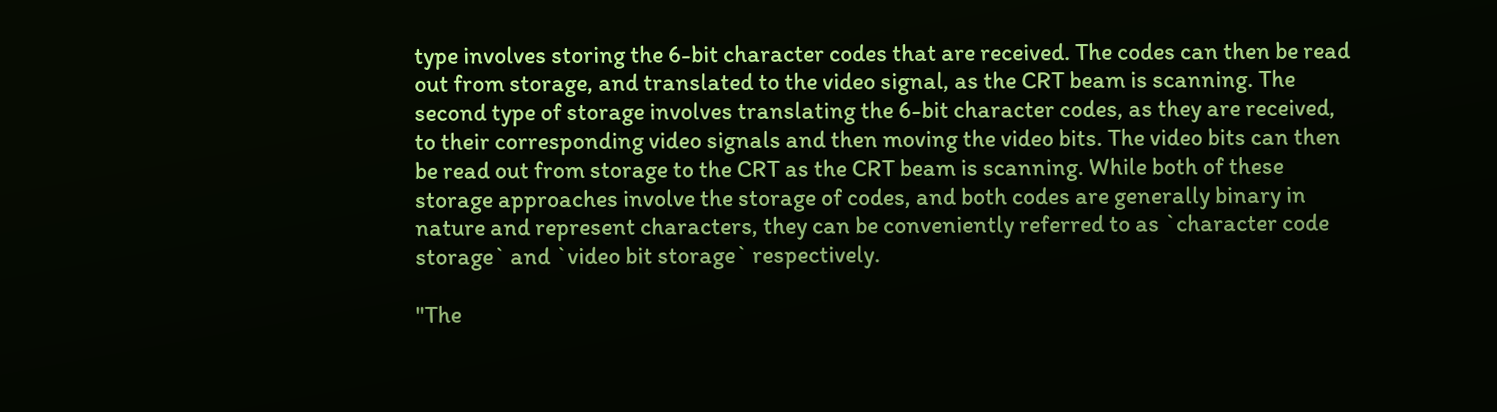type involves storing the 6-bit character codes that are received. The codes can then be read out from storage, and translated to the video signal, as the CRT beam is scanning. The second type of storage involves translating the 6-bit character codes, as they are received, to their corresponding video signals and then moving the video bits. The video bits can then be read out from storage to the CRT as the CRT beam is scanning. While both of these storage approaches involve the storage of codes, and both codes are generally binary in nature and represent characters, they can be conveniently referred to as `character code storage` and `video bit storage` respectively.

"The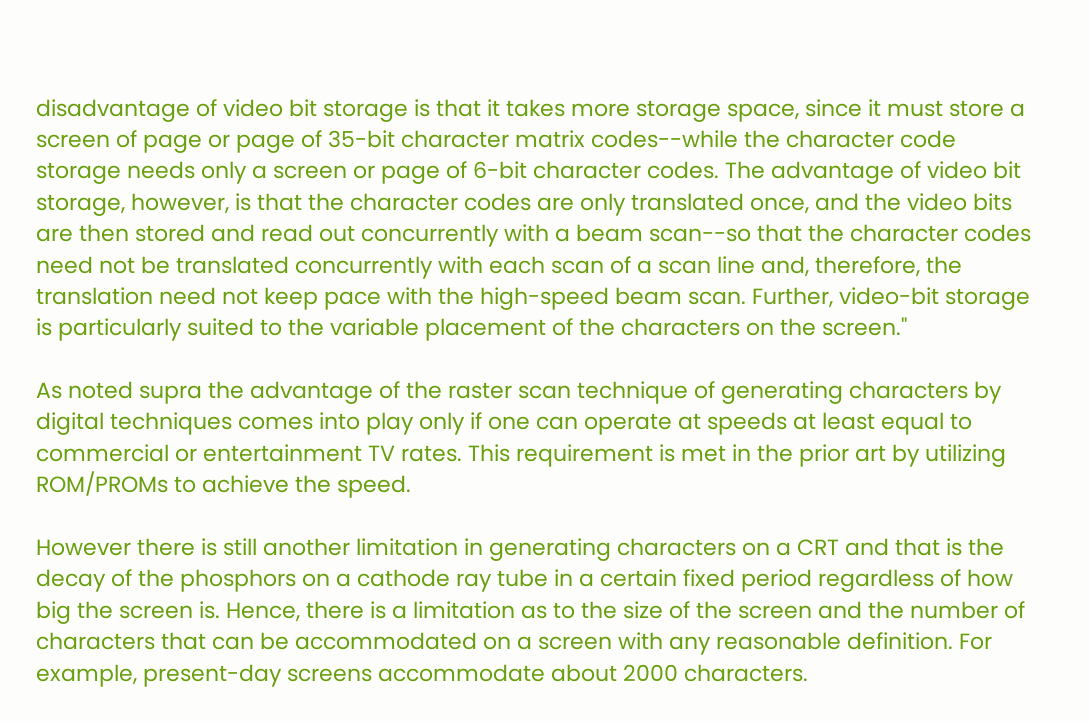disadvantage of video bit storage is that it takes more storage space, since it must store a screen of page or page of 35-bit character matrix codes--while the character code storage needs only a screen or page of 6-bit character codes. The advantage of video bit storage, however, is that the character codes are only translated once, and the video bits are then stored and read out concurrently with a beam scan--so that the character codes need not be translated concurrently with each scan of a scan line and, therefore, the translation need not keep pace with the high-speed beam scan. Further, video-bit storage is particularly suited to the variable placement of the characters on the screen."

As noted supra the advantage of the raster scan technique of generating characters by digital techniques comes into play only if one can operate at speeds at least equal to commercial or entertainment TV rates. This requirement is met in the prior art by utilizing ROM/PROMs to achieve the speed.

However there is still another limitation in generating characters on a CRT and that is the decay of the phosphors on a cathode ray tube in a certain fixed period regardless of how big the screen is. Hence, there is a limitation as to the size of the screen and the number of characters that can be accommodated on a screen with any reasonable definition. For example, present-day screens accommodate about 2000 characters.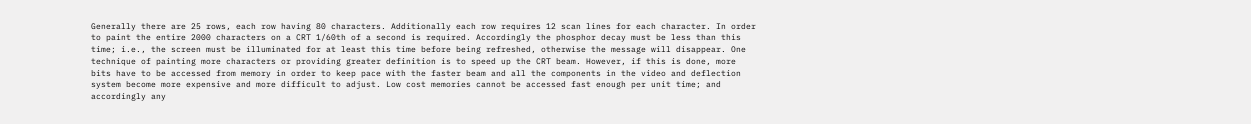Generally there are 25 rows, each row having 80 characters. Additionally each row requires 12 scan lines for each character. In order to paint the entire 2000 characters on a CRT 1/60th of a second is required. Accordingly the phosphor decay must be less than this time; i.e., the screen must be illuminated for at least this time before being refreshed, otherwise the message will disappear. One technique of painting more characters or providing greater definition is to speed up the CRT beam. However, if this is done, more bits have to be accessed from memory in order to keep pace with the faster beam and all the components in the video and deflection system become more expensive and more difficult to adjust. Low cost memories cannot be accessed fast enough per unit time; and accordingly any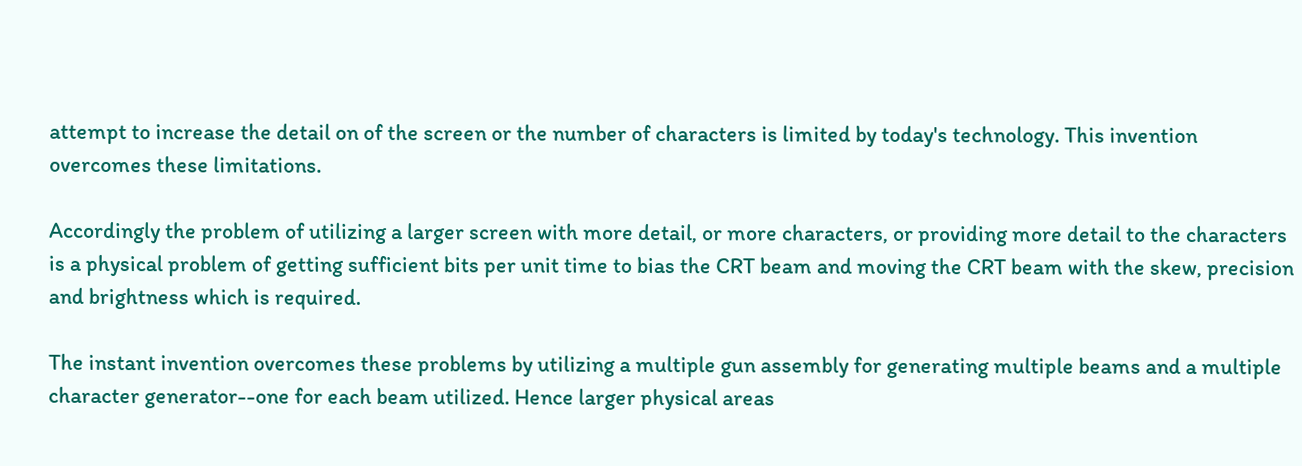attempt to increase the detail on of the screen or the number of characters is limited by today's technology. This invention overcomes these limitations.

Accordingly the problem of utilizing a larger screen with more detail, or more characters, or providing more detail to the characters is a physical problem of getting sufficient bits per unit time to bias the CRT beam and moving the CRT beam with the skew, precision and brightness which is required.

The instant invention overcomes these problems by utilizing a multiple gun assembly for generating multiple beams and a multiple character generator--one for each beam utilized. Hence larger physical areas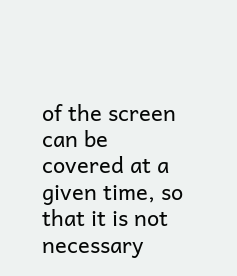of the screen can be covered at a given time, so that it is not necessary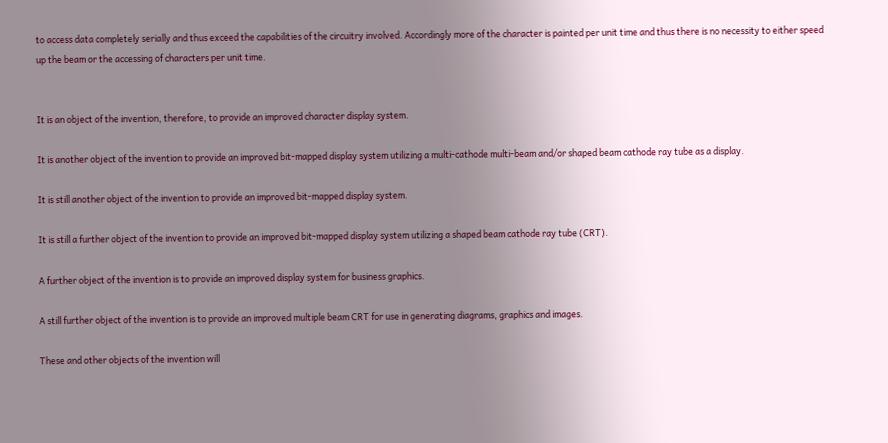to access data completely serially and thus exceed the capabilities of the circuitry involved. Accordingly more of the character is painted per unit time and thus there is no necessity to either speed up the beam or the accessing of characters per unit time.


It is an object of the invention, therefore, to provide an improved character display system.

It is another object of the invention to provide an improved bit-mapped display system utilizing a multi-cathode multi-beam and/or shaped beam cathode ray tube as a display.

It is still another object of the invention to provide an improved bit-mapped display system.

It is still a further object of the invention to provide an improved bit-mapped display system utilizing a shaped beam cathode ray tube (CRT).

A further object of the invention is to provide an improved display system for business graphics.

A still further object of the invention is to provide an improved multiple beam CRT for use in generating diagrams, graphics and images.

These and other objects of the invention will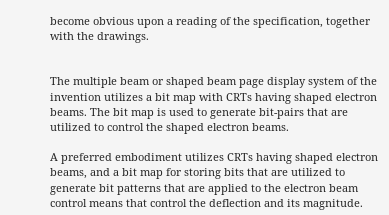become obvious upon a reading of the specification, together with the drawings.


The multiple beam or shaped beam page display system of the invention utilizes a bit map with CRTs having shaped electron beams. The bit map is used to generate bit-pairs that are utilized to control the shaped electron beams.

A preferred embodiment utilizes CRTs having shaped electron beams, and a bit map for storing bits that are utilized to generate bit patterns that are applied to the electron beam control means that control the deflection and its magnitude.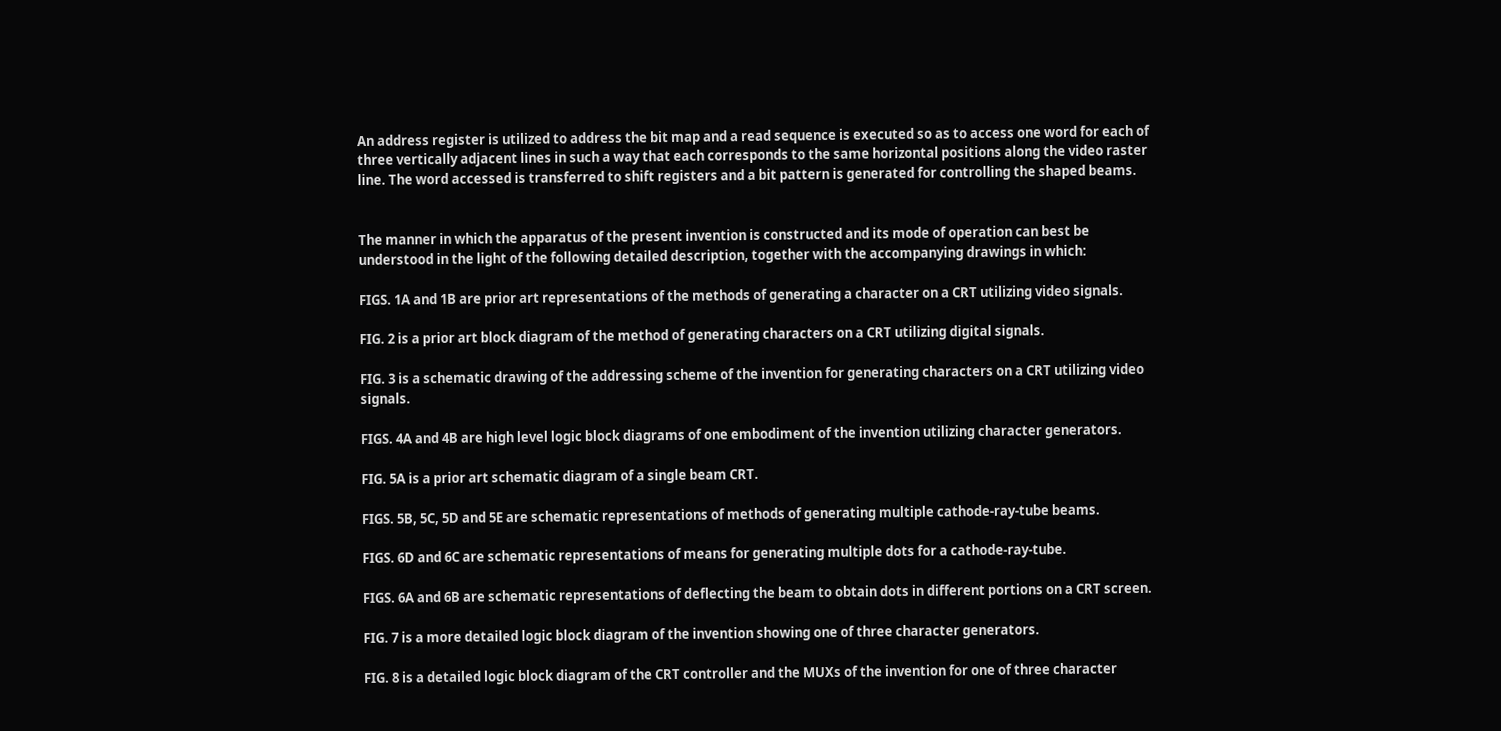An address register is utilized to address the bit map and a read sequence is executed so as to access one word for each of three vertically adjacent lines in such a way that each corresponds to the same horizontal positions along the video raster line. The word accessed is transferred to shift registers and a bit pattern is generated for controlling the shaped beams.


The manner in which the apparatus of the present invention is constructed and its mode of operation can best be understood in the light of the following detailed description, together with the accompanying drawings in which:

FIGS. 1A and 1B are prior art representations of the methods of generating a character on a CRT utilizing video signals.

FIG. 2 is a prior art block diagram of the method of generating characters on a CRT utilizing digital signals.

FIG. 3 is a schematic drawing of the addressing scheme of the invention for generating characters on a CRT utilizing video signals.

FIGS. 4A and 4B are high level logic block diagrams of one embodiment of the invention utilizing character generators.

FIG. 5A is a prior art schematic diagram of a single beam CRT.

FIGS. 5B, 5C, 5D and 5E are schematic representations of methods of generating multiple cathode-ray-tube beams.

FIGS. 6D and 6C are schematic representations of means for generating multiple dots for a cathode-ray-tube.

FIGS. 6A and 6B are schematic representations of deflecting the beam to obtain dots in different portions on a CRT screen.

FIG. 7 is a more detailed logic block diagram of the invention showing one of three character generators.

FIG. 8 is a detailed logic block diagram of the CRT controller and the MUXs of the invention for one of three character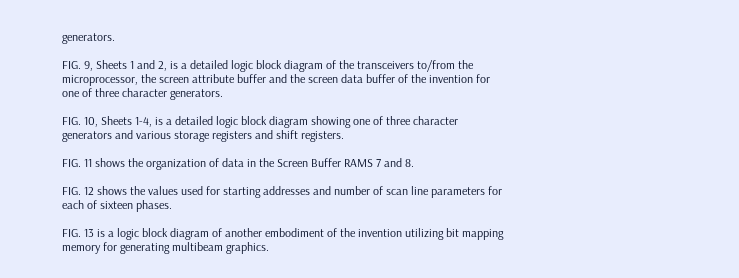generators.

FIG. 9, Sheets 1 and 2, is a detailed logic block diagram of the transceivers to/from the microprocessor, the screen attribute buffer and the screen data buffer of the invention for one of three character generators.

FIG. 10, Sheets 1-4, is a detailed logic block diagram showing one of three character generators and various storage registers and shift registers.

FIG. 11 shows the organization of data in the Screen Buffer RAMS 7 and 8.

FIG. 12 shows the values used for starting addresses and number of scan line parameters for each of sixteen phases.

FIG. 13 is a logic block diagram of another embodiment of the invention utilizing bit mapping memory for generating multibeam graphics.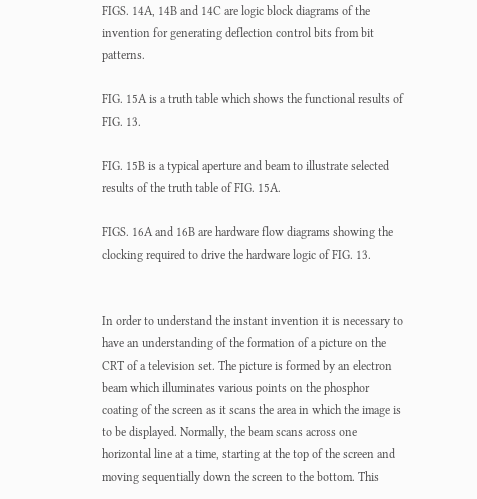FIGS. 14A, 14B and 14C are logic block diagrams of the invention for generating deflection control bits from bit patterns.

FIG. 15A is a truth table which shows the functional results of FIG. 13.

FIG. 15B is a typical aperture and beam to illustrate selected results of the truth table of FIG. 15A.

FIGS. 16A and 16B are hardware flow diagrams showing the clocking required to drive the hardware logic of FIG. 13.


In order to understand the instant invention it is necessary to have an understanding of the formation of a picture on the CRT of a television set. The picture is formed by an electron beam which illuminates various points on the phosphor coating of the screen as it scans the area in which the image is to be displayed. Normally, the beam scans across one horizontal line at a time, starting at the top of the screen and moving sequentially down the screen to the bottom. This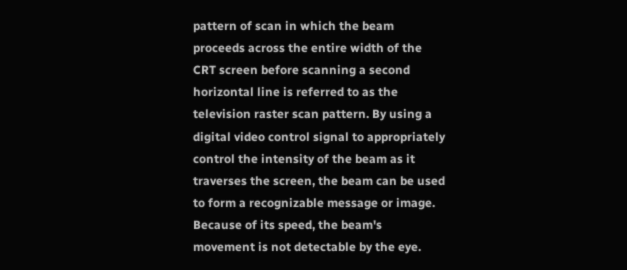pattern of scan in which the beam proceeds across the entire width of the CRT screen before scanning a second horizontal line is referred to as the television raster scan pattern. By using a digital video control signal to appropriately control the intensity of the beam as it traverses the screen, the beam can be used to form a recognizable message or image. Because of its speed, the beam's movement is not detectable by the eye.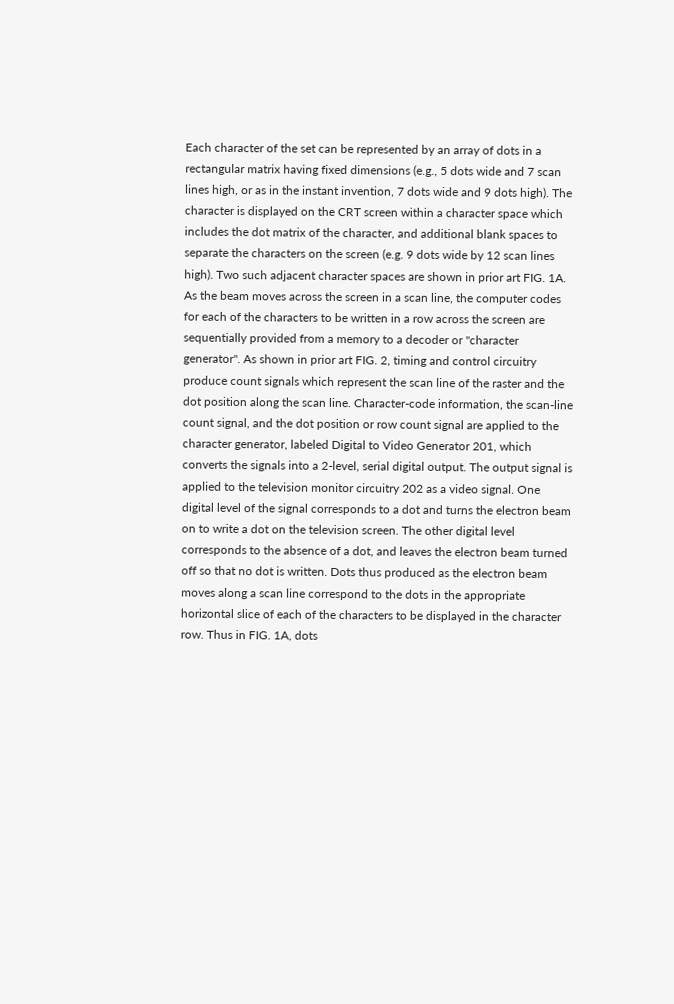Each character of the set can be represented by an array of dots in a rectangular matrix having fixed dimensions (e.g., 5 dots wide and 7 scan lines high, or as in the instant invention, 7 dots wide and 9 dots high). The character is displayed on the CRT screen within a character space which includes the dot matrix of the character, and additional blank spaces to separate the characters on the screen (e.g. 9 dots wide by 12 scan lines high). Two such adjacent character spaces are shown in prior art FIG. 1A. As the beam moves across the screen in a scan line, the computer codes for each of the characters to be written in a row across the screen are sequentially provided from a memory to a decoder or "character generator". As shown in prior art FIG. 2, timing and control circuitry produce count signals which represent the scan line of the raster and the dot position along the scan line. Character-code information, the scan-line count signal, and the dot position or row count signal are applied to the character generator, labeled Digital to Video Generator 201, which converts the signals into a 2-level, serial digital output. The output signal is applied to the television monitor circuitry 202 as a video signal. One digital level of the signal corresponds to a dot and turns the electron beam on to write a dot on the television screen. The other digital level corresponds to the absence of a dot, and leaves the electron beam turned off so that no dot is written. Dots thus produced as the electron beam moves along a scan line correspond to the dots in the appropriate horizontal slice of each of the characters to be displayed in the character row. Thus in FIG. 1A, dots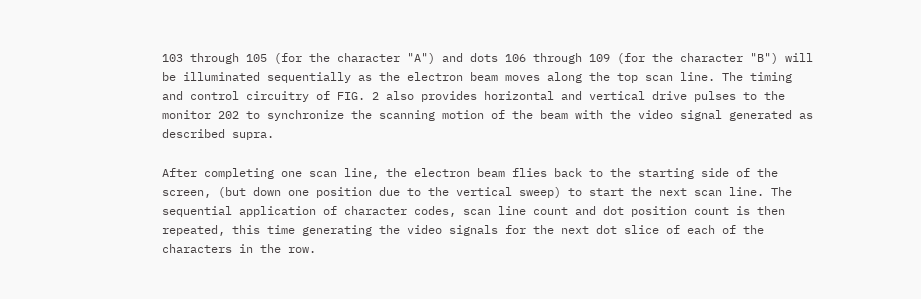103 through 105 (for the character "A") and dots 106 through 109 (for the character "B") will be illuminated sequentially as the electron beam moves along the top scan line. The timing and control circuitry of FIG. 2 also provides horizontal and vertical drive pulses to the monitor 202 to synchronize the scanning motion of the beam with the video signal generated as described supra.

After completing one scan line, the electron beam flies back to the starting side of the screen, (but down one position due to the vertical sweep) to start the next scan line. The sequential application of character codes, scan line count and dot position count is then repeated, this time generating the video signals for the next dot slice of each of the characters in the row.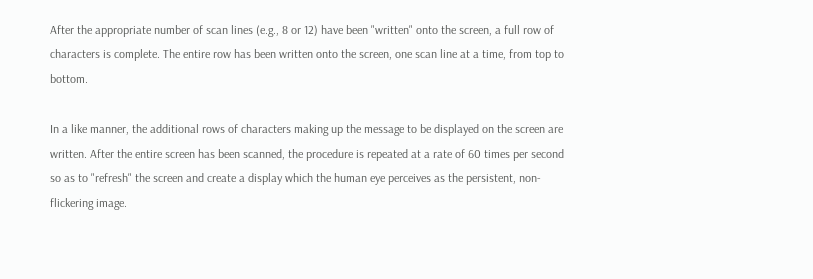After the appropriate number of scan lines (e.g., 8 or 12) have been "written" onto the screen, a full row of characters is complete. The entire row has been written onto the screen, one scan line at a time, from top to bottom.

In a like manner, the additional rows of characters making up the message to be displayed on the screen are written. After the entire screen has been scanned, the procedure is repeated at a rate of 60 times per second so as to "refresh" the screen and create a display which the human eye perceives as the persistent, non-flickering image.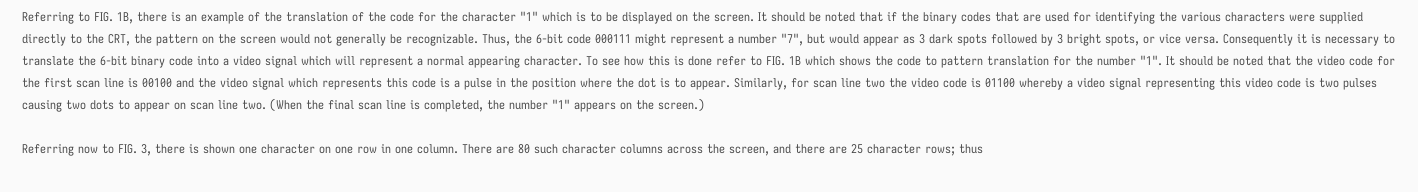Referring to FIG. 1B, there is an example of the translation of the code for the character "1" which is to be displayed on the screen. It should be noted that if the binary codes that are used for identifying the various characters were supplied directly to the CRT, the pattern on the screen would not generally be recognizable. Thus, the 6-bit code 000111 might represent a number "7", but would appear as 3 dark spots followed by 3 bright spots, or vice versa. Consequently it is necessary to translate the 6-bit binary code into a video signal which will represent a normal appearing character. To see how this is done refer to FIG. 1B which shows the code to pattern translation for the number "1". It should be noted that the video code for the first scan line is 00100 and the video signal which represents this code is a pulse in the position where the dot is to appear. Similarly, for scan line two the video code is 01100 whereby a video signal representing this video code is two pulses causing two dots to appear on scan line two. (When the final scan line is completed, the number "1" appears on the screen.)

Referring now to FIG. 3, there is shown one character on one row in one column. There are 80 such character columns across the screen, and there are 25 character rows; thus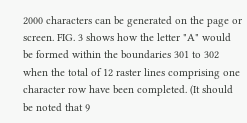2000 characters can be generated on the page or screen. FIG. 3 shows how the letter "A" would be formed within the boundaries 301 to 302 when the total of 12 raster lines comprising one character row have been completed. (It should be noted that 9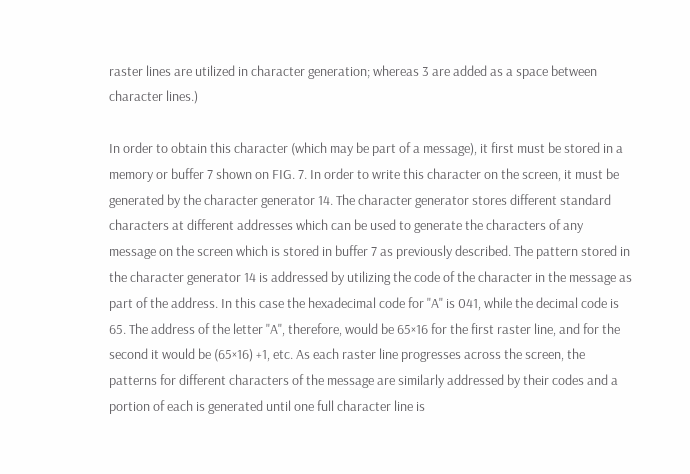raster lines are utilized in character generation; whereas 3 are added as a space between character lines.)

In order to obtain this character (which may be part of a message), it first must be stored in a memory or buffer 7 shown on FIG. 7. In order to write this character on the screen, it must be generated by the character generator 14. The character generator stores different standard characters at different addresses which can be used to generate the characters of any message on the screen which is stored in buffer 7 as previously described. The pattern stored in the character generator 14 is addressed by utilizing the code of the character in the message as part of the address. In this case the hexadecimal code for "A" is 041, while the decimal code is 65. The address of the letter "A", therefore, would be 65×16 for the first raster line, and for the second it would be (65×16) +1, etc. As each raster line progresses across the screen, the patterns for different characters of the message are similarly addressed by their codes and a portion of each is generated until one full character line is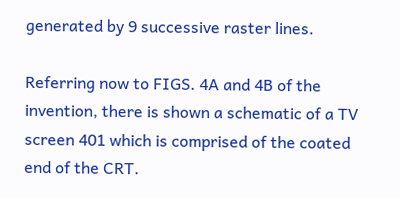generated by 9 successive raster lines.

Referring now to FIGS. 4A and 4B of the invention, there is shown a schematic of a TV screen 401 which is comprised of the coated end of the CRT.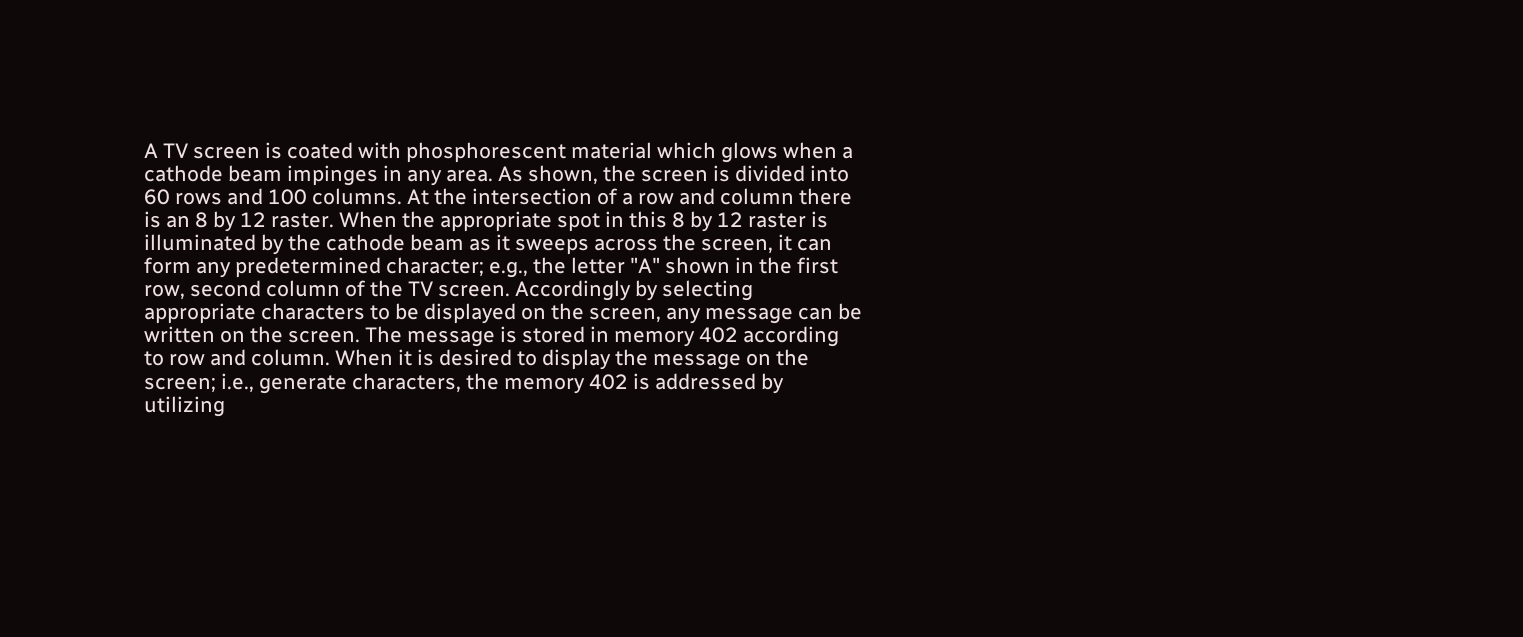A TV screen is coated with phosphorescent material which glows when a cathode beam impinges in any area. As shown, the screen is divided into 60 rows and 100 columns. At the intersection of a row and column there is an 8 by 12 raster. When the appropriate spot in this 8 by 12 raster is illuminated by the cathode beam as it sweeps across the screen, it can form any predetermined character; e.g., the letter "A" shown in the first row, second column of the TV screen. Accordingly by selecting appropriate characters to be displayed on the screen, any message can be written on the screen. The message is stored in memory 402 according to row and column. When it is desired to display the message on the screen; i.e., generate characters, the memory 402 is addressed by utilizing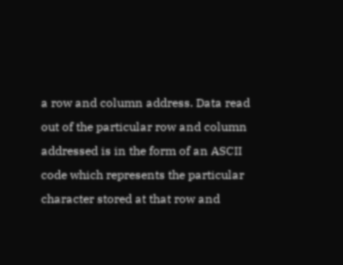a row and column address. Data read out of the particular row and column addressed is in the form of an ASCII code which represents the particular character stored at that row and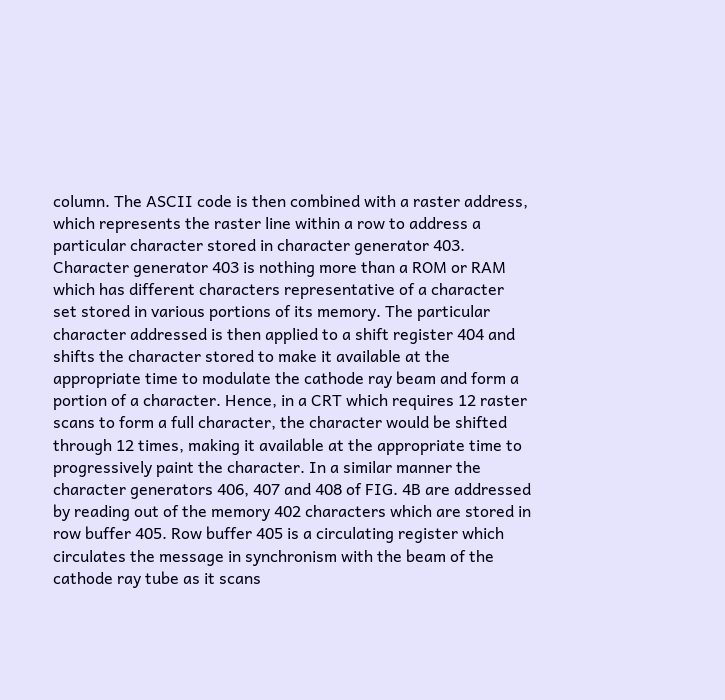column. The ASCII code is then combined with a raster address, which represents the raster line within a row to address a particular character stored in character generator 403. Character generator 403 is nothing more than a ROM or RAM which has different characters representative of a character set stored in various portions of its memory. The particular character addressed is then applied to a shift register 404 and shifts the character stored to make it available at the appropriate time to modulate the cathode ray beam and form a portion of a character. Hence, in a CRT which requires 12 raster scans to form a full character, the character would be shifted through 12 times, making it available at the appropriate time to progressively paint the character. In a similar manner the character generators 406, 407 and 408 of FIG. 4B are addressed by reading out of the memory 402 characters which are stored in row buffer 405. Row buffer 405 is a circulating register which circulates the message in synchronism with the beam of the cathode ray tube as it scans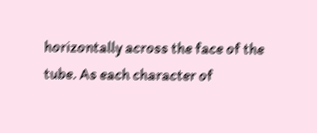horizontally across the face of the tube. As each character of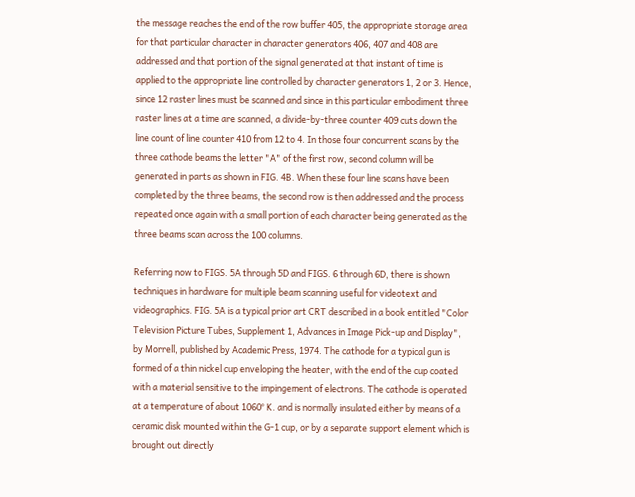the message reaches the end of the row buffer 405, the appropriate storage area for that particular character in character generators 406, 407 and 408 are addressed and that portion of the signal generated at that instant of time is applied to the appropriate line controlled by character generators 1, 2 or 3. Hence, since 12 raster lines must be scanned and since in this particular embodiment three raster lines at a time are scanned, a divide-by-three counter 409 cuts down the line count of line counter 410 from 12 to 4. In those four concurrent scans by the three cathode beams the letter "A" of the first row, second column will be generated in parts as shown in FIG. 4B. When these four line scans have been completed by the three beams, the second row is then addressed and the process repeated once again with a small portion of each character being generated as the three beams scan across the 100 columns.

Referring now to FIGS. 5A through 5D and FIGS. 6 through 6D, there is shown techniques in hardware for multiple beam scanning useful for videotext and videographics. FIG. 5A is a typical prior art CRT described in a book entitled "Color Television Picture Tubes, Supplement 1, Advances in Image Pick-up and Display", by Morrell, published by Academic Press, 1974. The cathode for a typical gun is formed of a thin nickel cup enveloping the heater, with the end of the cup coated with a material sensitive to the impingement of electrons. The cathode is operated at a temperature of about 1060° K. and is normally insulated either by means of a ceramic disk mounted within the G-1 cup, or by a separate support element which is brought out directly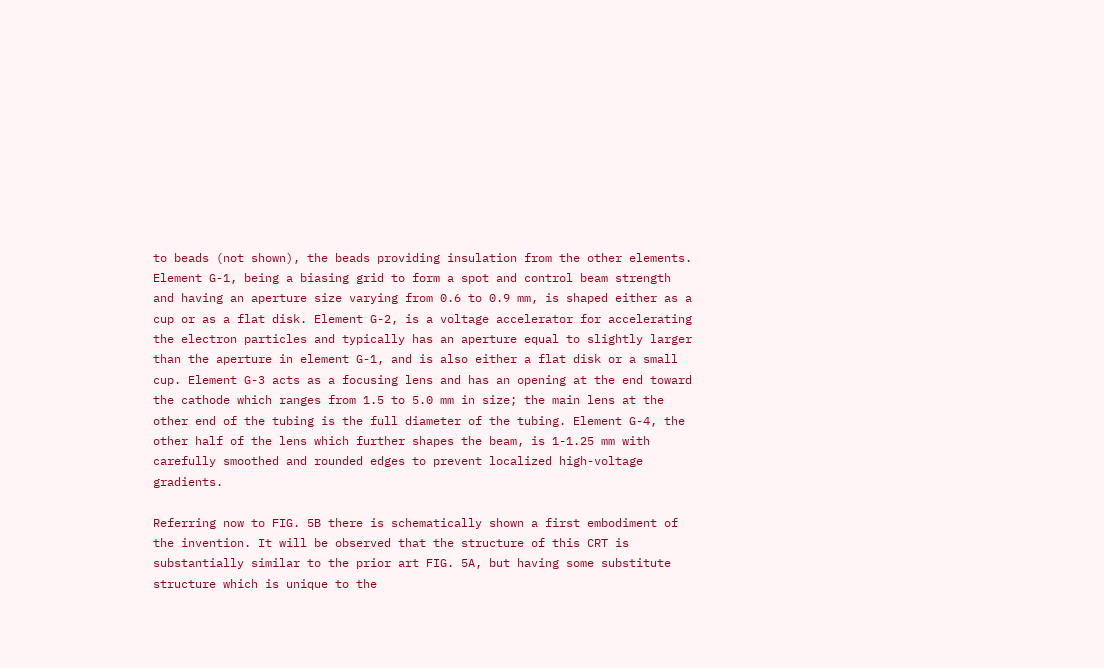to beads (not shown), the beads providing insulation from the other elements. Element G-1, being a biasing grid to form a spot and control beam strength and having an aperture size varying from 0.6 to 0.9 mm, is shaped either as a cup or as a flat disk. Element G-2, is a voltage accelerator for accelerating the electron particles and typically has an aperture equal to slightly larger than the aperture in element G-1, and is also either a flat disk or a small cup. Element G-3 acts as a focusing lens and has an opening at the end toward the cathode which ranges from 1.5 to 5.0 mm in size; the main lens at the other end of the tubing is the full diameter of the tubing. Element G-4, the other half of the lens which further shapes the beam, is 1-1.25 mm with carefully smoothed and rounded edges to prevent localized high-voltage gradients.

Referring now to FIG. 5B there is schematically shown a first embodiment of the invention. It will be observed that the structure of this CRT is substantially similar to the prior art FIG. 5A, but having some substitute structure which is unique to the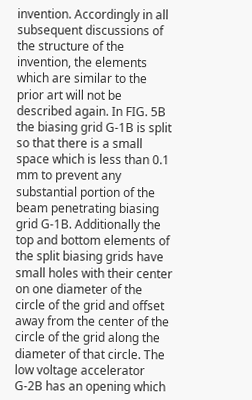invention. Accordingly in all subsequent discussions of the structure of the invention, the elements which are similar to the prior art will not be described again. In FIG. 5B the biasing grid G-1B is split so that there is a small space which is less than 0.1 mm to prevent any substantial portion of the beam penetrating biasing grid G-1B. Additionally the top and bottom elements of the split biasing grids have small holes with their center on one diameter of the circle of the grid and offset away from the center of the circle of the grid along the diameter of that circle. The low voltage accelerator G-2B has an opening which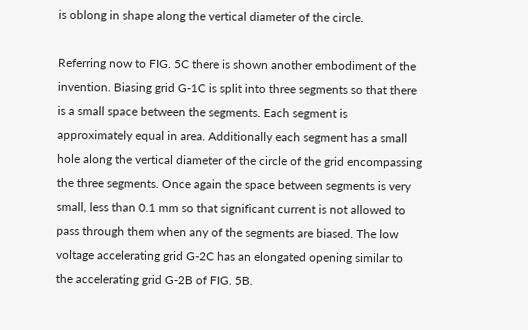is oblong in shape along the vertical diameter of the circle.

Referring now to FIG. 5C there is shown another embodiment of the invention. Biasing grid G-1C is split into three segments so that there is a small space between the segments. Each segment is approximately equal in area. Additionally each segment has a small hole along the vertical diameter of the circle of the grid encompassing the three segments. Once again the space between segments is very small, less than 0.1 mm so that significant current is not allowed to pass through them when any of the segments are biased. The low voltage accelerating grid G-2C has an elongated opening similar to the accelerating grid G-2B of FIG. 5B.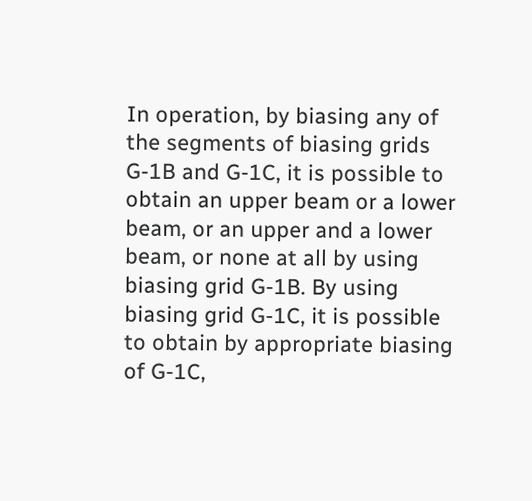In operation, by biasing any of the segments of biasing grids G-1B and G-1C, it is possible to obtain an upper beam or a lower beam, or an upper and a lower beam, or none at all by using biasing grid G-1B. By using biasing grid G-1C, it is possible to obtain by appropriate biasing of G-1C,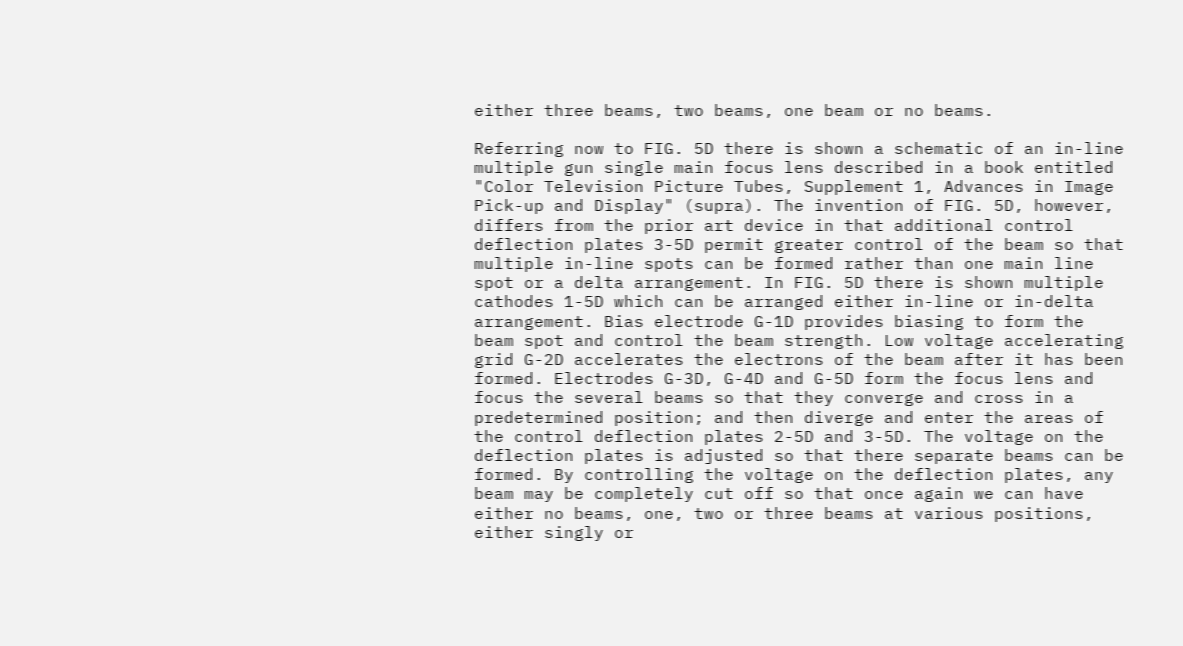either three beams, two beams, one beam or no beams.

Referring now to FIG. 5D there is shown a schematic of an in-line multiple gun single main focus lens described in a book entitled "Color Television Picture Tubes, Supplement 1, Advances in Image Pick-up and Display" (supra). The invention of FIG. 5D, however, differs from the prior art device in that additional control deflection plates 3-5D permit greater control of the beam so that multiple in-line spots can be formed rather than one main line spot or a delta arrangement. In FIG. 5D there is shown multiple cathodes 1-5D which can be arranged either in-line or in-delta arrangement. Bias electrode G-1D provides biasing to form the beam spot and control the beam strength. Low voltage accelerating grid G-2D accelerates the electrons of the beam after it has been formed. Electrodes G-3D, G-4D and G-5D form the focus lens and focus the several beams so that they converge and cross in a predetermined position; and then diverge and enter the areas of the control deflection plates 2-5D and 3-5D. The voltage on the deflection plates is adjusted so that there separate beams can be formed. By controlling the voltage on the deflection plates, any beam may be completely cut off so that once again we can have either no beams, one, two or three beams at various positions, either singly or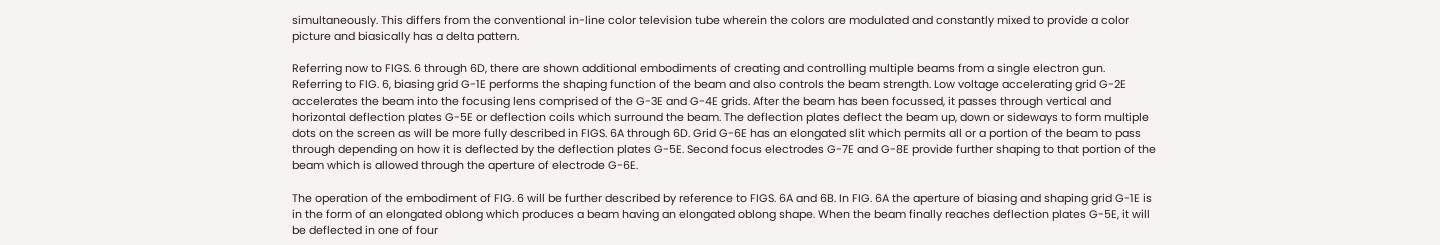simultaneously. This differs from the conventional in-line color television tube wherein the colors are modulated and constantly mixed to provide a color picture and biasically has a delta pattern.

Referring now to FIGS. 6 through 6D, there are shown additional embodiments of creating and controlling multiple beams from a single electron gun. Referring to FIG. 6, biasing grid G-1E performs the shaping function of the beam and also controls the beam strength. Low voltage accelerating grid G-2E accelerates the beam into the focusing lens comprised of the G-3E and G-4E grids. After the beam has been focussed, it passes through vertical and horizontal deflection plates G-5E or deflection coils which surround the beam. The deflection plates deflect the beam up, down or sideways to form multiple dots on the screen as will be more fully described in FIGS. 6A through 6D. Grid G-6E has an elongated slit which permits all or a portion of the beam to pass through depending on how it is deflected by the deflection plates G-5E. Second focus electrodes G-7E and G-8E provide further shaping to that portion of the beam which is allowed through the aperture of electrode G-6E.

The operation of the embodiment of FIG. 6 will be further described by reference to FIGS. 6A and 6B. In FIG. 6A the aperture of biasing and shaping grid G-1E is in the form of an elongated oblong which produces a beam having an elongated oblong shape. When the beam finally reaches deflection plates G-5E, it will be deflected in one of four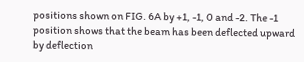positions shown on FIG. 6A by +1, -1, 0 and -2. The -1 position shows that the beam has been deflected upward by deflection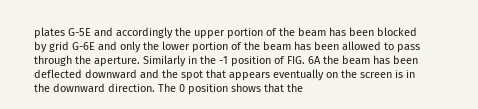plates G-5E and accordingly the upper portion of the beam has been blocked by grid G-6E and only the lower portion of the beam has been allowed to pass through the aperture. Similarly in the -1 position of FIG. 6A the beam has been deflected downward and the spot that appears eventually on the screen is in the downward direction. The 0 position shows that the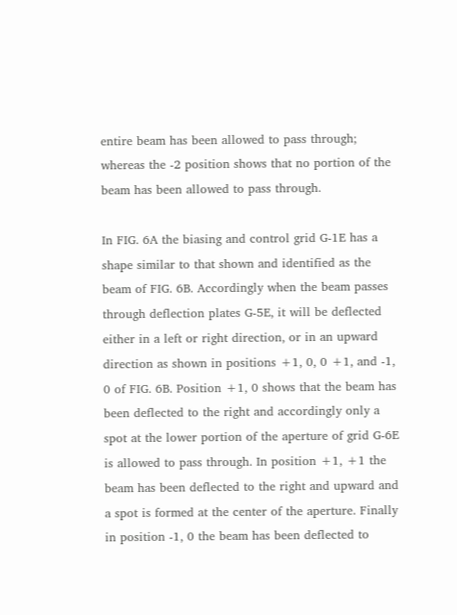entire beam has been allowed to pass through; whereas the -2 position shows that no portion of the beam has been allowed to pass through.

In FIG. 6A the biasing and control grid G-1E has a shape similar to that shown and identified as the beam of FIG. 6B. Accordingly when the beam passes through deflection plates G-5E, it will be deflected either in a left or right direction, or in an upward direction as shown in positions +1, 0, 0 +1, and -1, 0 of FIG. 6B. Position +1, 0 shows that the beam has been deflected to the right and accordingly only a spot at the lower portion of the aperture of grid G-6E is allowed to pass through. In position +1, +1 the beam has been deflected to the right and upward and a spot is formed at the center of the aperture. Finally in position -1, 0 the beam has been deflected to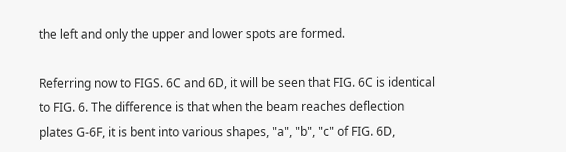the left and only the upper and lower spots are formed.

Referring now to FIGS. 6C and 6D, it will be seen that FIG. 6C is identical to FIG. 6. The difference is that when the beam reaches deflection plates G-6F, it is bent into various shapes, "a", "b", "c" of FIG. 6D,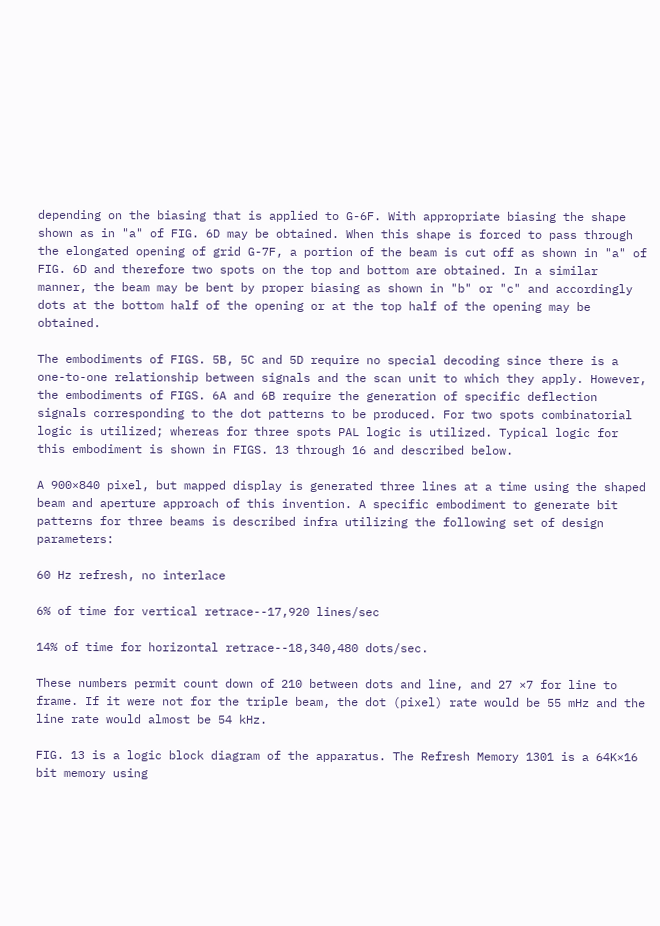depending on the biasing that is applied to G-6F. With appropriate biasing the shape shown as in "a" of FIG. 6D may be obtained. When this shape is forced to pass through the elongated opening of grid G-7F, a portion of the beam is cut off as shown in "a" of FIG. 6D and therefore two spots on the top and bottom are obtained. In a similar manner, the beam may be bent by proper biasing as shown in "b" or "c" and accordingly dots at the bottom half of the opening or at the top half of the opening may be obtained.

The embodiments of FIGS. 5B, 5C and 5D require no special decoding since there is a one-to-one relationship between signals and the scan unit to which they apply. However, the embodiments of FIGS. 6A and 6B require the generation of specific deflection signals corresponding to the dot patterns to be produced. For two spots combinatorial logic is utilized; whereas for three spots PAL logic is utilized. Typical logic for this embodiment is shown in FIGS. 13 through 16 and described below.

A 900×840 pixel, but mapped display is generated three lines at a time using the shaped beam and aperture approach of this invention. A specific embodiment to generate bit patterns for three beams is described infra utilizing the following set of design parameters:

60 Hz refresh, no interlace

6% of time for vertical retrace--17,920 lines/sec

14% of time for horizontal retrace--18,340,480 dots/sec.

These numbers permit count down of 210 between dots and line, and 27 ×7 for line to frame. If it were not for the triple beam, the dot (pixel) rate would be 55 mHz and the line rate would almost be 54 kHz.

FIG. 13 is a logic block diagram of the apparatus. The Refresh Memory 1301 is a 64K×16 bit memory using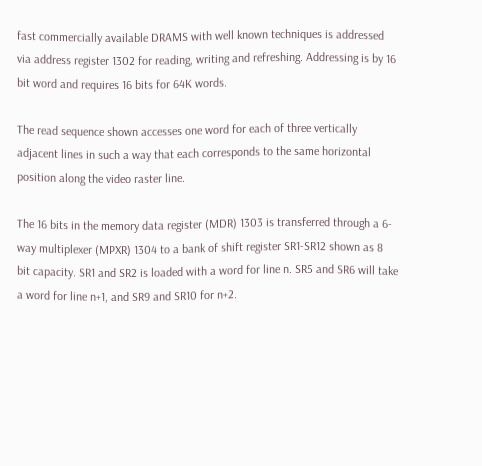fast commercially available DRAMS with well known techniques is addressed via address register 1302 for reading, writing and refreshing. Addressing is by 16 bit word and requires 16 bits for 64K words.

The read sequence shown accesses one word for each of three vertically adjacent lines in such a way that each corresponds to the same horizontal position along the video raster line.

The 16 bits in the memory data register (MDR) 1303 is transferred through a 6-way multiplexer (MPXR) 1304 to a bank of shift register SR1-SR12 shown as 8 bit capacity. SR1 and SR2 is loaded with a word for line n. SR5 and SR6 will take a word for line n+1, and SR9 and SR10 for n+2.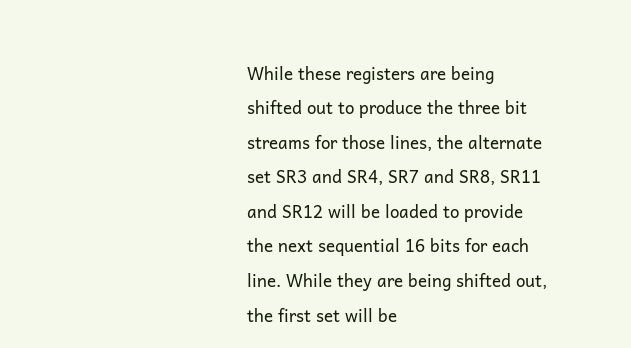While these registers are being shifted out to produce the three bit streams for those lines, the alternate set SR3 and SR4, SR7 and SR8, SR11 and SR12 will be loaded to provide the next sequential 16 bits for each line. While they are being shifted out, the first set will be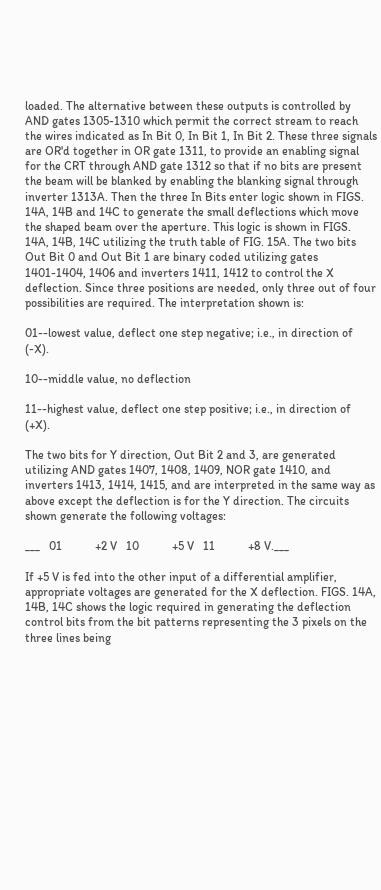loaded. The alternative between these outputs is controlled by AND gates 1305-1310 which permit the correct stream to reach the wires indicated as In Bit 0, In Bit 1, In Bit 2. These three signals are OR'd together in OR gate 1311, to provide an enabling signal for the CRT through AND gate 1312 so that if no bits are present the beam will be blanked by enabling the blanking signal through inverter 1313A. Then the three In Bits enter logic shown in FIGS. 14A, 14B and 14C to generate the small deflections which move the shaped beam over the aperture. This logic is shown in FIGS. 14A, 14B, 14C utilizing the truth table of FIG. 15A. The two bits Out Bit 0 and Out Bit 1 are binary coded utilizing gates 1401-1404, 1406 and inverters 1411, 1412 to control the X deflection. Since three positions are needed, only three out of four possibilities are required. The interpretation shown is:

01--lowest value, deflect one step negative; i.e., in direction of (-X).

10--middle value, no deflection

11--highest value, deflect one step positive; i.e., in direction of (+X).

The two bits for Y direction, Out Bit 2 and 3, are generated utilizing AND gates 1407, 1408, 1409, NOR gate 1410, and inverters 1413, 1414, 1415, and are interpreted in the same way as above except the deflection is for the Y direction. The circuits shown generate the following voltages:

___   01           +2 V   10           +5 V   11           +8 V.___

If +5 V is fed into the other input of a differential amplifier, appropriate voltages are generated for the X deflection. FIGS. 14A, 14B, 14C shows the logic required in generating the deflection control bits from the bit patterns representing the 3 pixels on the three lines being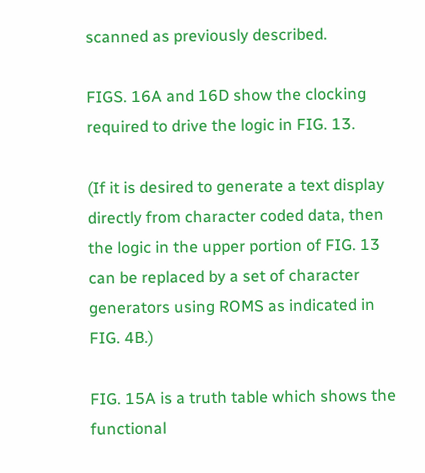scanned as previously described.

FIGS. 16A and 16D show the clocking required to drive the logic in FIG. 13.

(If it is desired to generate a text display directly from character coded data, then the logic in the upper portion of FIG. 13 can be replaced by a set of character generators using ROMS as indicated in FIG. 4B.)

FIG. 15A is a truth table which shows the functional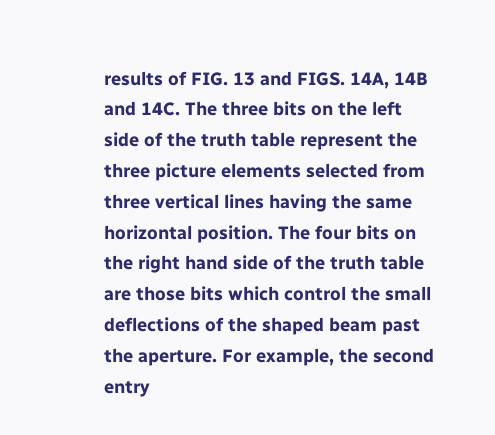results of FIG. 13 and FIGS. 14A, 14B and 14C. The three bits on the left side of the truth table represent the three picture elements selected from three vertical lines having the same horizontal position. The four bits on the right hand side of the truth table are those bits which control the small deflections of the shaped beam past the aperture. For example, the second entry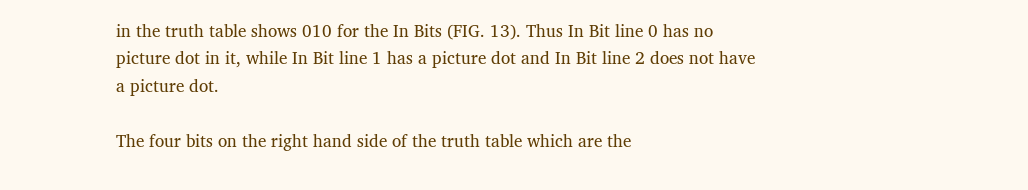in the truth table shows 010 for the In Bits (FIG. 13). Thus In Bit line 0 has no picture dot in it, while In Bit line 1 has a picture dot and In Bit line 2 does not have a picture dot.

The four bits on the right hand side of the truth table which are the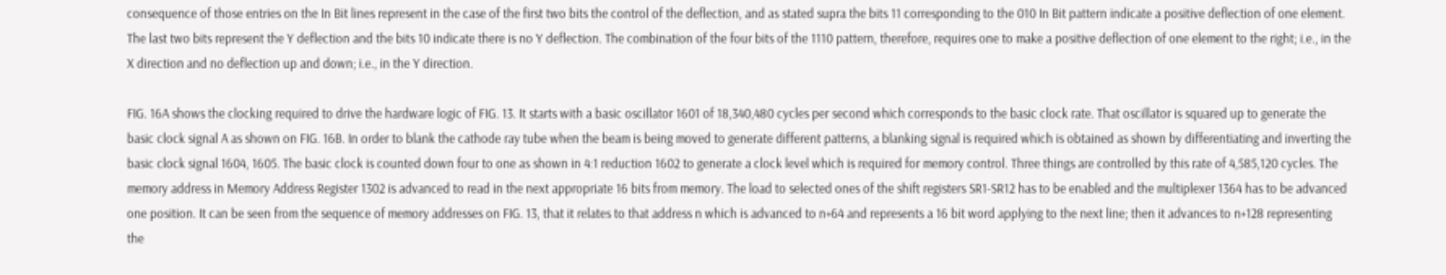consequence of those entries on the In Bit lines represent in the case of the first two bits the control of the deflection, and as stated supra the bits 11 corresponding to the 010 In Bit pattern indicate a positive deflection of one element. The last two bits represent the Y deflection and the bits 10 indicate there is no Y deflection. The combination of the four bits of the 1110 pattern, therefore, requires one to make a positive deflection of one element to the right; i.e., in the X direction and no deflection up and down; i.e., in the Y direction.

FIG. 16A shows the clocking required to drive the hardware logic of FIG. 13. It starts with a basic oscillator 1601 of 18,340,480 cycles per second which corresponds to the basic clock rate. That oscillator is squared up to generate the basic clock signal A as shown on FIG. 16B. In order to blank the cathode ray tube when the beam is being moved to generate different patterns, a blanking signal is required which is obtained as shown by differentiating and inverting the basic clock signal 1604, 1605. The basic clock is counted down four to one as shown in 4:1 reduction 1602 to generate a clock level which is required for memory control. Three things are controlled by this rate of 4,585,120 cycles. The memory address in Memory Address Register 1302 is advanced to read in the next appropriate 16 bits from memory. The load to selected ones of the shift registers SR1-SR12 has to be enabled and the multiplexer 1364 has to be advanced one position. It can be seen from the sequence of memory addresses on FIG. 13, that it relates to that address n which is advanced to n+64 and represents a 16 bit word applying to the next line; then it advances to n+128 representing the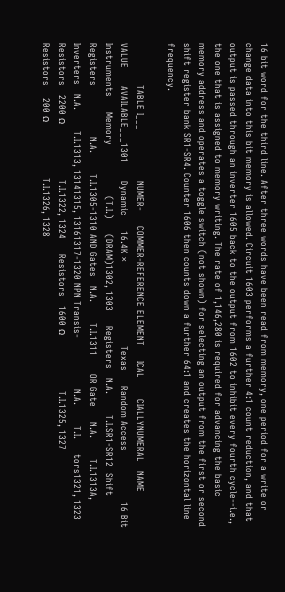16 bit word for the third line. After three words have been read from memory, one period for a write or change data into this bit memory is allowed. Circuit 1603 performs a further 4:1 count reduction, and that output is passed through an inverter 1605 back to the output from 1602 to inhibit every fourth cycle--i.e., the one that is assigned to memory writing. The rate of 1,146,280 is required for advancing the basic memory address and operates a toggle switch (not shown) for selecting an output from the first or second shift register bank SR1-SR4. Counter 1606 then counts down a further 64:1 and creates the horizontal line frequency.

              TABLE I___                 NUMER-     COMMER-REFERENCE ELEMENT     ICAL       CIALLYNUMERAL   NAME        VALUE      AVAILABLE___1301      Dynamic     16.4K ×                            Texas     Random Access                 16 Bit     Instruments     Memory                 (T.I.)     (DRAM)1302, 1303     Registers   N.A.       T.I.SR1-SR12  Shift Registers                 N.A.       T.I.1305-1310 AND Gates   N.A.       T.I.1311      OR Gate     N.A.       T.I.1313A,    Inverters   N.A.       T.I.1313, 13141315, 13161317-1320 NPN Transis-                 N.A.       T.I.     tors1321, 1323     Resistors   2200 Ω                            T.I.1322, 1324     Resistors   1600 Ω                            T.I.1325, 1327     Resistors    200 Ω                            T.I.1326, 1328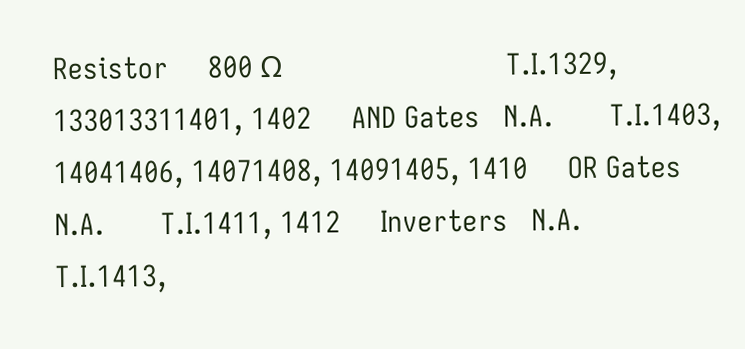Resistor     800 Ω                            T.I.1329, 133013311401, 1402     AND Gates   N.A.       T.I.1403, 14041406, 14071408, 14091405, 1410     OR Gates    N.A.       T.I.1411, 1412     Inverters   N.A.       T.I.1413,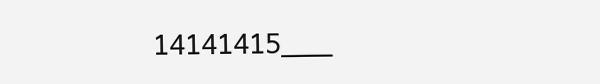14141415___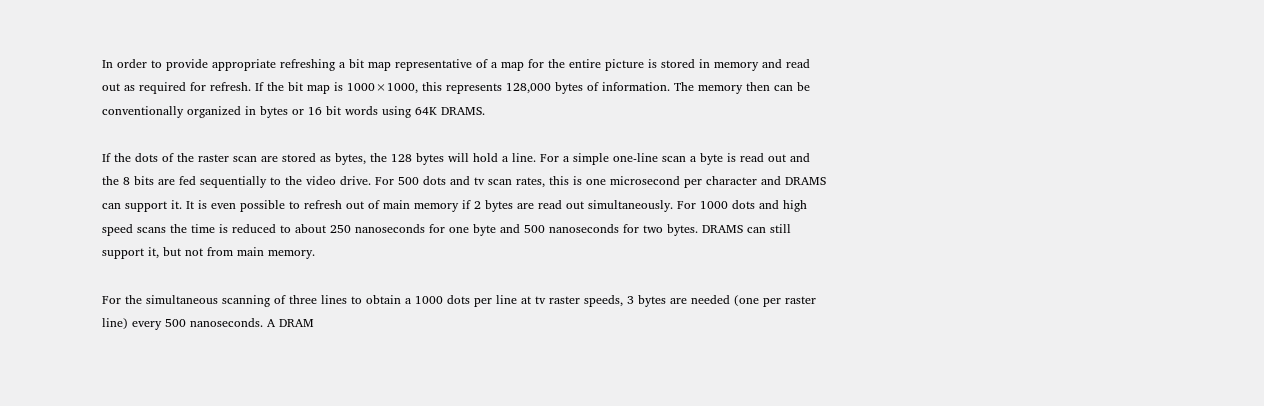In order to provide appropriate refreshing a bit map representative of a map for the entire picture is stored in memory and read out as required for refresh. If the bit map is 1000×1000, this represents 128,000 bytes of information. The memory then can be conventionally organized in bytes or 16 bit words using 64K DRAMS.

If the dots of the raster scan are stored as bytes, the 128 bytes will hold a line. For a simple one-line scan a byte is read out and the 8 bits are fed sequentially to the video drive. For 500 dots and tv scan rates, this is one microsecond per character and DRAMS can support it. It is even possible to refresh out of main memory if 2 bytes are read out simultaneously. For 1000 dots and high speed scans the time is reduced to about 250 nanoseconds for one byte and 500 nanoseconds for two bytes. DRAMS can still support it, but not from main memory.

For the simultaneous scanning of three lines to obtain a 1000 dots per line at tv raster speeds, 3 bytes are needed (one per raster line) every 500 nanoseconds. A DRAM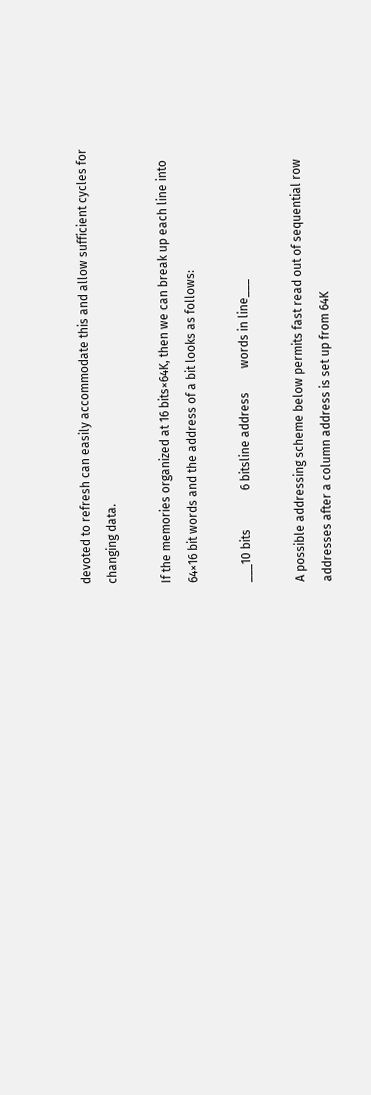devoted to refresh can easily accommodate this and allow sufficient cycles for changing data.

If the memories organized at 16 bits×64K, then we can break up each line into 64×16 bit words and the address of a bit looks as follows:

___10 bits             6 bitsline address        words in line___

A possible addressing scheme below permits fast read out of sequential row addresses after a column address is set up from 64K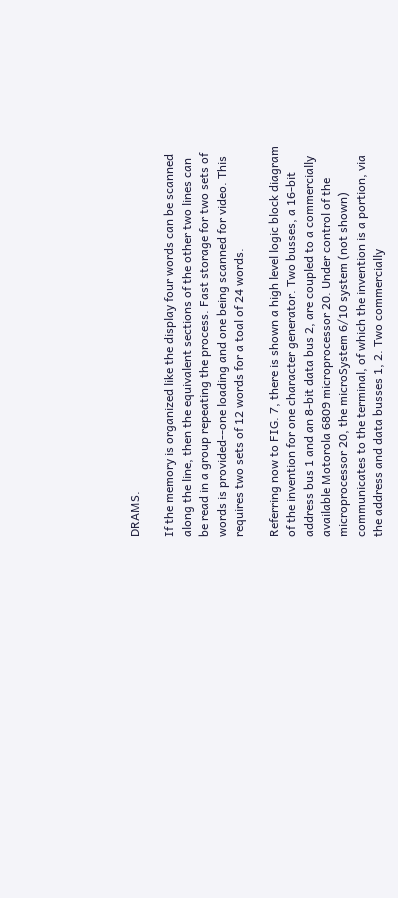DRAMS.

If the memory is organized like the display four words can be scanned along the line, then the equivalent sections of the other two lines can be read in a group repeating the process. Fast storage for two sets of words is provided--one loading and one being scanned for video. This requires two sets of 12 words for a toal of 24 words.

Referring now to FIG. 7, there is shown a high level logic block diagram of the invention for one character generator. Two busses, a 16-bit address bus 1 and an 8-bit data bus 2, are coupled to a commercially available Motorola 6809 microprocessor 20. Under control of the microprocessor 20, the microSystem 6/10 system (not shown) communicates to the terminal, of which the invention is a portion, via the address and data busses 1, 2. Two commercially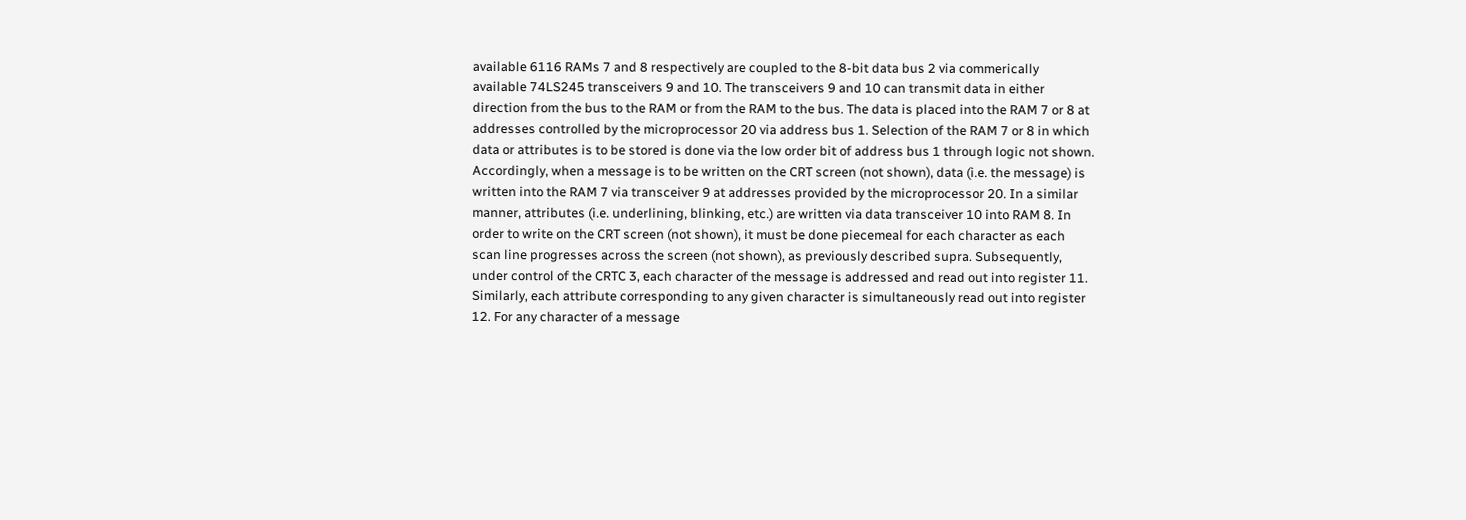available 6116 RAMs 7 and 8 respectively are coupled to the 8-bit data bus 2 via commerically available 74LS245 transceivers 9 and 10. The transceivers 9 and 10 can transmit data in either direction from the bus to the RAM or from the RAM to the bus. The data is placed into the RAM 7 or 8 at addresses controlled by the microprocessor 20 via address bus 1. Selection of the RAM 7 or 8 in which data or attributes is to be stored is done via the low order bit of address bus 1 through logic not shown. Accordingly, when a message is to be written on the CRT screen (not shown), data (i.e. the message) is written into the RAM 7 via transceiver 9 at addresses provided by the microprocessor 20. In a similar manner, attributes (i.e. underlining, blinking, etc.) are written via data transceiver 10 into RAM 8. In order to write on the CRT screen (not shown), it must be done piecemeal for each character as each scan line progresses across the screen (not shown), as previously described supra. Subsequently, under control of the CRTC 3, each character of the message is addressed and read out into register 11. Similarly, each attribute corresponding to any given character is simultaneously read out into register 12. For any character of a message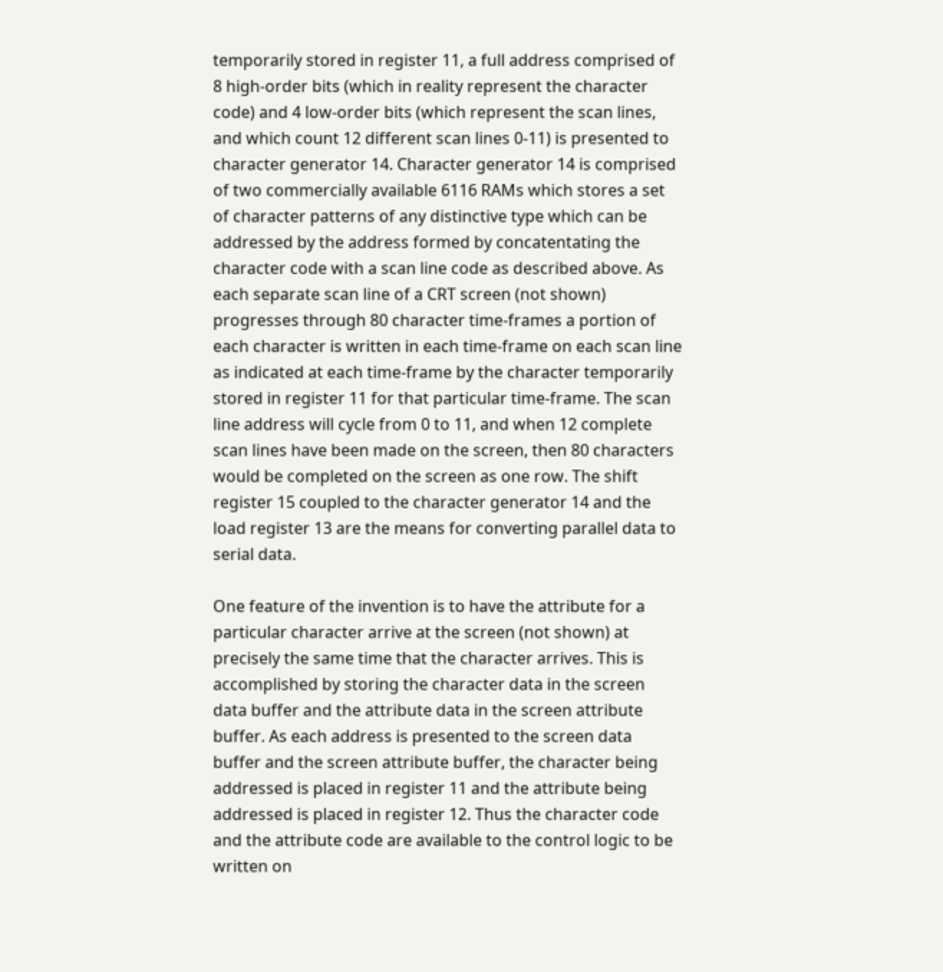temporarily stored in register 11, a full address comprised of 8 high-order bits (which in reality represent the character code) and 4 low-order bits (which represent the scan lines, and which count 12 different scan lines 0-11) is presented to character generator 14. Character generator 14 is comprised of two commercially available 6116 RAMs which stores a set of character patterns of any distinctive type which can be addressed by the address formed by concatentating the character code with a scan line code as described above. As each separate scan line of a CRT screen (not shown) progresses through 80 character time-frames a portion of each character is written in each time-frame on each scan line as indicated at each time-frame by the character temporarily stored in register 11 for that particular time-frame. The scan line address will cycle from 0 to 11, and when 12 complete scan lines have been made on the screen, then 80 characters would be completed on the screen as one row. The shift register 15 coupled to the character generator 14 and the load register 13 are the means for converting parallel data to serial data.

One feature of the invention is to have the attribute for a particular character arrive at the screen (not shown) at precisely the same time that the character arrives. This is accomplished by storing the character data in the screen data buffer and the attribute data in the screen attribute buffer. As each address is presented to the screen data buffer and the screen attribute buffer, the character being addressed is placed in register 11 and the attribute being addressed is placed in register 12. Thus the character code and the attribute code are available to the control logic to be written on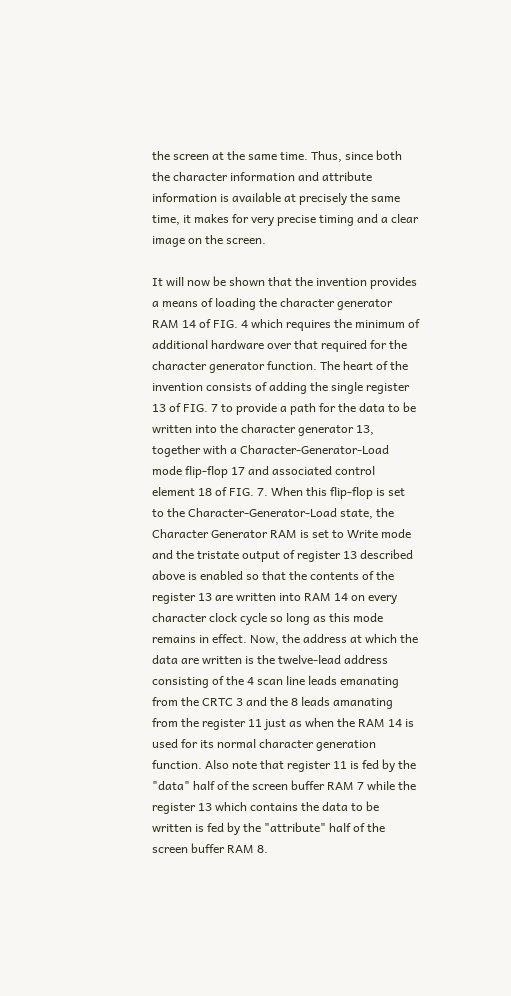the screen at the same time. Thus, since both the character information and attribute information is available at precisely the same time, it makes for very precise timing and a clear image on the screen.

It will now be shown that the invention provides a means of loading the character generator RAM 14 of FIG. 4 which requires the minimum of additional hardware over that required for the character generator function. The heart of the invention consists of adding the single register 13 of FIG. 7 to provide a path for the data to be written into the character generator 13, together with a Character-Generator-Load mode flip-flop 17 and associated control element 18 of FIG. 7. When this flip-flop is set to the Character-Generator-Load state, the Character Generator RAM is set to Write mode and the tristate output of register 13 described above is enabled so that the contents of the register 13 are written into RAM 14 on every character clock cycle so long as this mode remains in effect. Now, the address at which the data are written is the twelve-lead address consisting of the 4 scan line leads emanating from the CRTC 3 and the 8 leads amanating from the register 11 just as when the RAM 14 is used for its normal character generation function. Also note that register 11 is fed by the "data" half of the screen buffer RAM 7 while the register 13 which contains the data to be written is fed by the "attribute" half of the screen buffer RAM 8.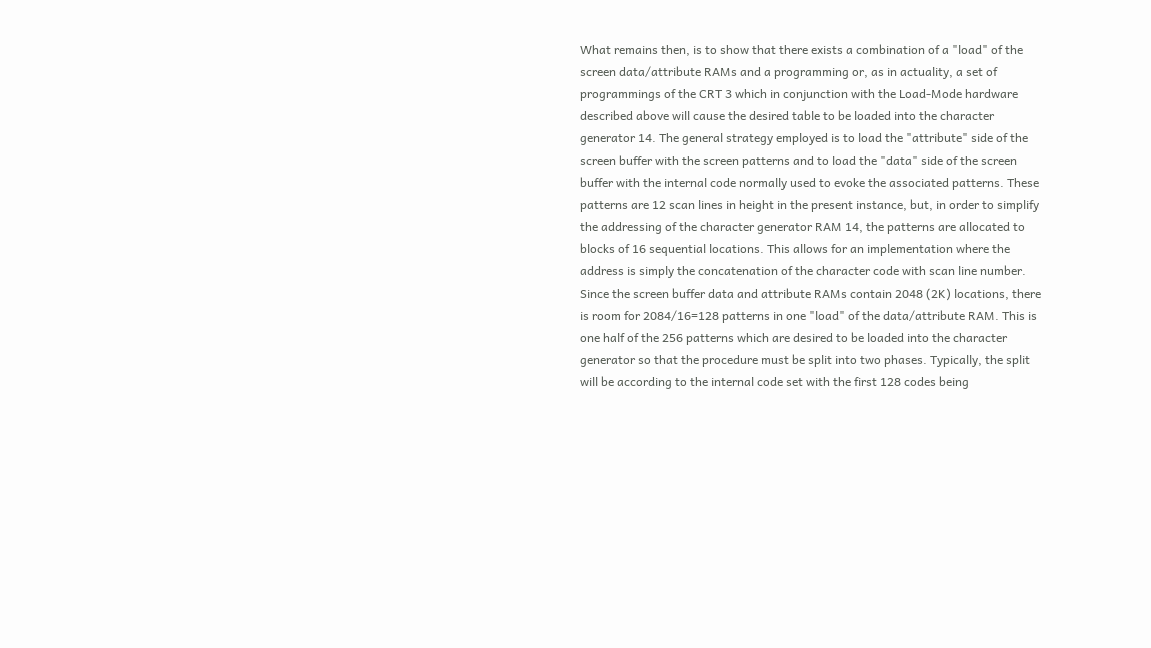What remains then, is to show that there exists a combination of a "load" of the screen data/attribute RAMs and a programming or, as in actuality, a set of programmings of the CRT 3 which in conjunction with the Load-Mode hardware described above will cause the desired table to be loaded into the character generator 14. The general strategy employed is to load the "attribute" side of the screen buffer with the screen patterns and to load the "data" side of the screen buffer with the internal code normally used to evoke the associated patterns. These patterns are 12 scan lines in height in the present instance, but, in order to simplify the addressing of the character generator RAM 14, the patterns are allocated to blocks of 16 sequential locations. This allows for an implementation where the address is simply the concatenation of the character code with scan line number. Since the screen buffer data and attribute RAMs contain 2048 (2K) locations, there is room for 2084/16=128 patterns in one "load" of the data/attribute RAM. This is one half of the 256 patterns which are desired to be loaded into the character generator so that the procedure must be split into two phases. Typically, the split will be according to the internal code set with the first 128 codes being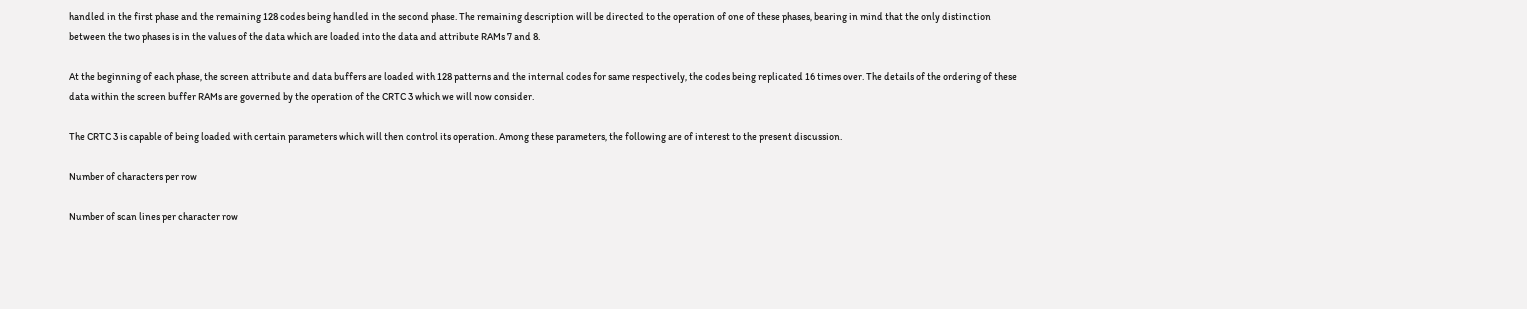handled in the first phase and the remaining 128 codes being handled in the second phase. The remaining description will be directed to the operation of one of these phases, bearing in mind that the only distinction between the two phases is in the values of the data which are loaded into the data and attribute RAMs 7 and 8.

At the beginning of each phase, the screen attribute and data buffers are loaded with 128 patterns and the internal codes for same respectively, the codes being replicated 16 times over. The details of the ordering of these data within the screen buffer RAMs are governed by the operation of the CRTC 3 which we will now consider.

The CRTC 3 is capable of being loaded with certain parameters which will then control its operation. Among these parameters, the following are of interest to the present discussion.

Number of characters per row

Number of scan lines per character row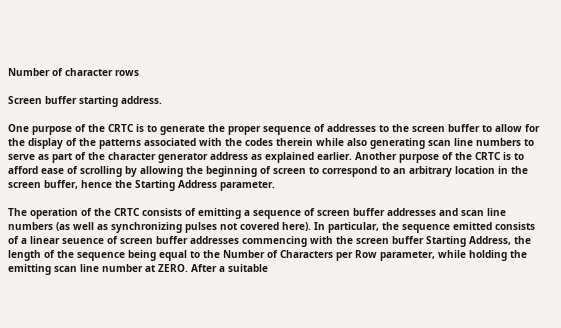Number of character rows

Screen buffer starting address.

One purpose of the CRTC is to generate the proper sequence of addresses to the screen buffer to allow for the display of the patterns associated with the codes therein while also generating scan line numbers to serve as part of the character generator address as explained earlier. Another purpose of the CRTC is to afford ease of scrolling by allowing the beginning of screen to correspond to an arbitrary location in the screen buffer, hence the Starting Address parameter.

The operation of the CRTC consists of emitting a sequence of screen buffer addresses and scan line numbers (as well as synchronizing pulses not covered here). In particular, the sequence emitted consists of a linear seuence of screen buffer addresses commencing with the screen buffer Starting Address, the length of the sequence being equal to the Number of Characters per Row parameter, while holding the emitting scan line number at ZERO. After a suitable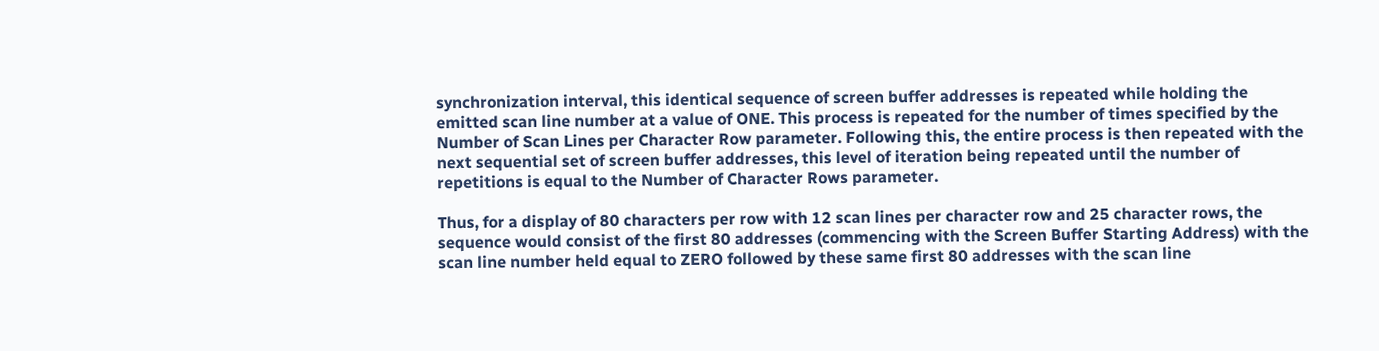synchronization interval, this identical sequence of screen buffer addresses is repeated while holding the emitted scan line number at a value of ONE. This process is repeated for the number of times specified by the Number of Scan Lines per Character Row parameter. Following this, the entire process is then repeated with the next sequential set of screen buffer addresses, this level of iteration being repeated until the number of repetitions is equal to the Number of Character Rows parameter.

Thus, for a display of 80 characters per row with 12 scan lines per character row and 25 character rows, the sequence would consist of the first 80 addresses (commencing with the Screen Buffer Starting Address) with the scan line number held equal to ZERO followed by these same first 80 addresses with the scan line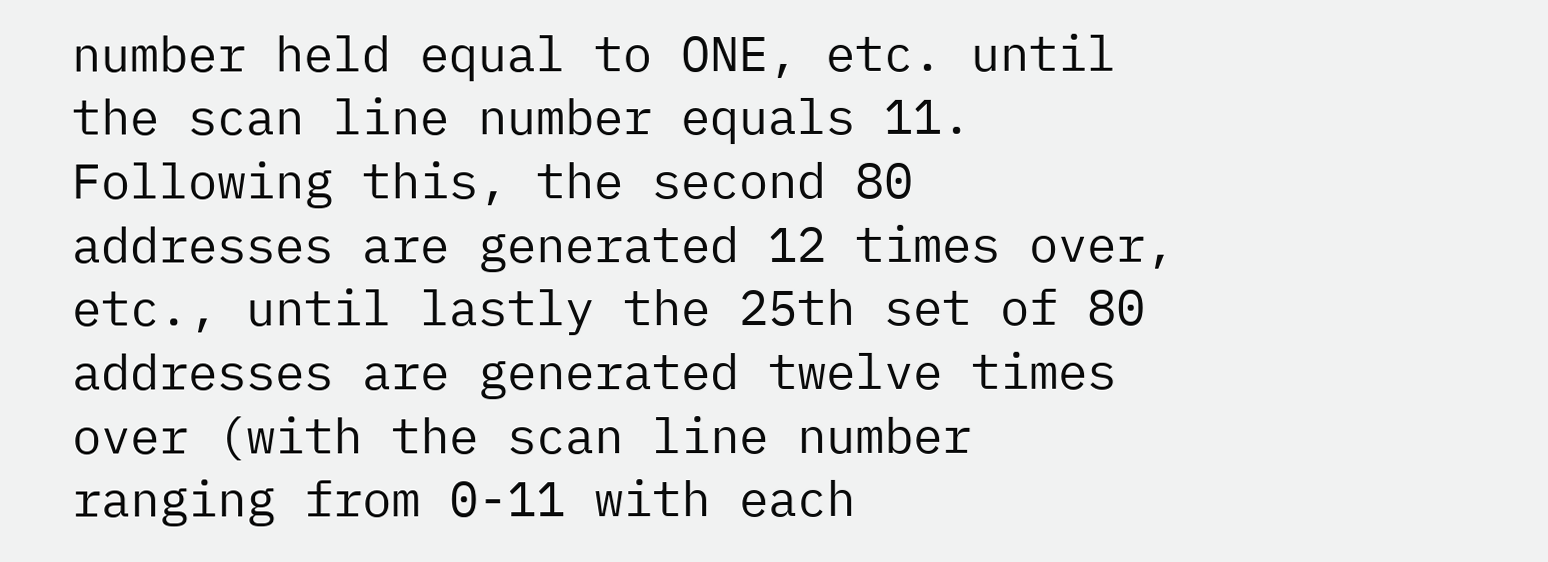number held equal to ONE, etc. until the scan line number equals 11. Following this, the second 80 addresses are generated 12 times over, etc., until lastly the 25th set of 80 addresses are generated twelve times over (with the scan line number ranging from 0-11 with each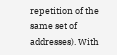repetition of the same set of addresses). With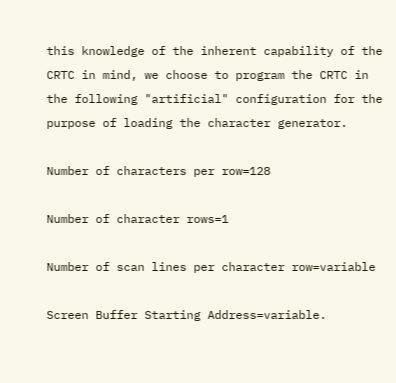this knowledge of the inherent capability of the CRTC in mind, we choose to program the CRTC in the following "artificial" configuration for the purpose of loading the character generator.

Number of characters per row=128

Number of character rows=1

Number of scan lines per character row=variable

Screen Buffer Starting Address=variable.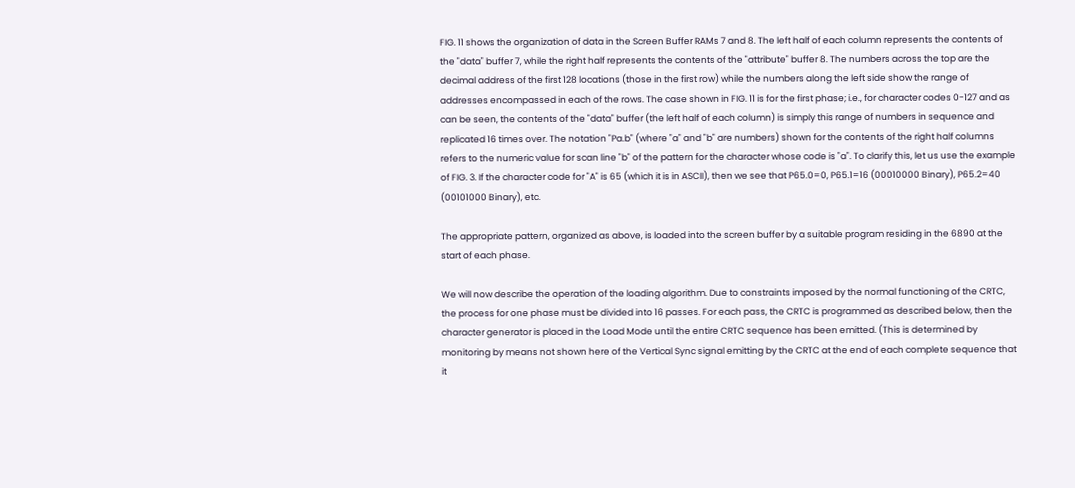FIG. 11 shows the organization of data in the Screen Buffer RAMs 7 and 8. The left half of each column represents the contents of the "data" buffer 7, while the right half represents the contents of the "attribute" buffer 8. The numbers across the top are the decimal address of the first 128 locations (those in the first row) while the numbers along the left side show the range of addresses encompassed in each of the rows. The case shown in FIG. 11 is for the first phase; i.e., for character codes 0-127 and as can be seen, the contents of the "data" buffer (the left half of each column) is simply this range of numbers in sequence and replicated 16 times over. The notation "Pa.b" (where "a" and "b" are numbers) shown for the contents of the right half columns refers to the numeric value for scan line "b" of the pattern for the character whose code is "a". To clarify this, let us use the example of FIG. 3. If the character code for "A" is 65 (which it is in ASCII), then we see that P65.0=0, P65.1=16 (00010000 Binary), P65.2=40 (00101000 Binary), etc.

The appropriate pattern, organized as above, is loaded into the screen buffer by a suitable program residing in the 6890 at the start of each phase.

We will now describe the operation of the loading algorithm. Due to constraints imposed by the normal functioning of the CRTC, the process for one phase must be divided into 16 passes. For each pass, the CRTC is programmed as described below, then the character generator is placed in the Load Mode until the entire CRTC sequence has been emitted. (This is determined by monitoring by means not shown here of the Vertical Sync signal emitting by the CRTC at the end of each complete sequence that it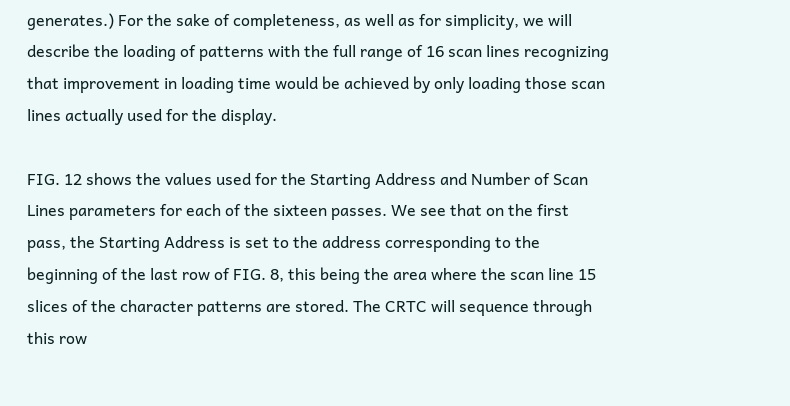generates.) For the sake of completeness, as well as for simplicity, we will describe the loading of patterns with the full range of 16 scan lines recognizing that improvement in loading time would be achieved by only loading those scan lines actually used for the display.

FIG. 12 shows the values used for the Starting Address and Number of Scan Lines parameters for each of the sixteen passes. We see that on the first pass, the Starting Address is set to the address corresponding to the beginning of the last row of FIG. 8, this being the area where the scan line 15 slices of the character patterns are stored. The CRTC will sequence through this row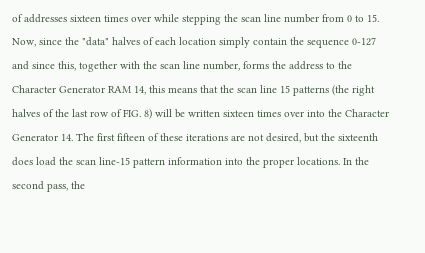of addresses sixteen times over while stepping the scan line number from 0 to 15. Now, since the "data" halves of each location simply contain the sequence 0-127 and since this, together with the scan line number, forms the address to the Character Generator RAM 14, this means that the scan line 15 patterns (the right halves of the last row of FIG. 8) will be written sixteen times over into the Character Generator 14. The first fifteen of these iterations are not desired, but the sixteenth does load the scan line-15 pattern information into the proper locations. In the second pass, the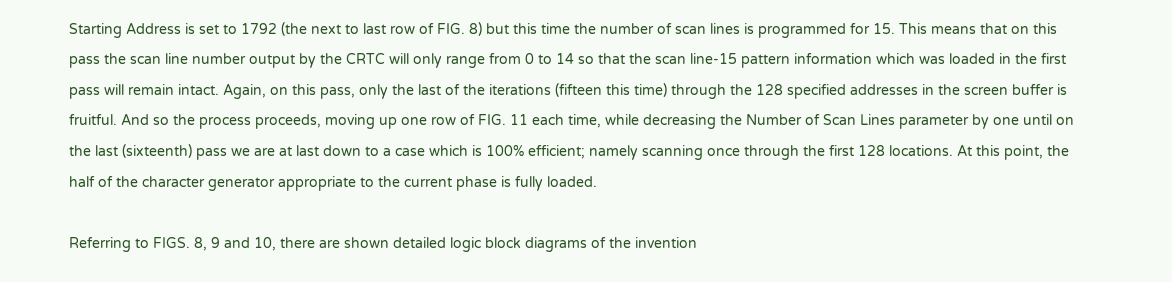Starting Address is set to 1792 (the next to last row of FIG. 8) but this time the number of scan lines is programmed for 15. This means that on this pass the scan line number output by the CRTC will only range from 0 to 14 so that the scan line-15 pattern information which was loaded in the first pass will remain intact. Again, on this pass, only the last of the iterations (fifteen this time) through the 128 specified addresses in the screen buffer is fruitful. And so the process proceeds, moving up one row of FIG. 11 each time, while decreasing the Number of Scan Lines parameter by one until on the last (sixteenth) pass we are at last down to a case which is 100% efficient; namely scanning once through the first 128 locations. At this point, the half of the character generator appropriate to the current phase is fully loaded.

Referring to FIGS. 8, 9 and 10, there are shown detailed logic block diagrams of the invention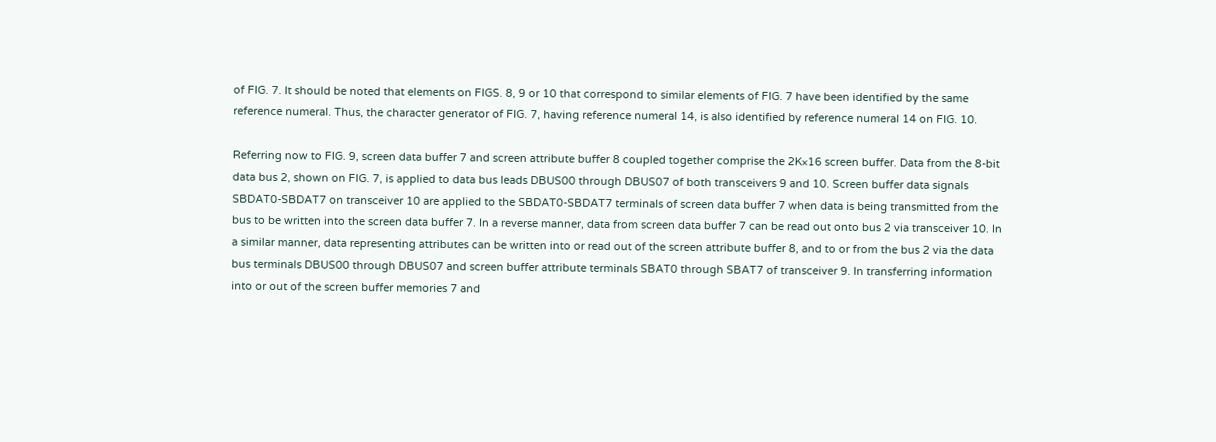of FIG. 7. It should be noted that elements on FIGS. 8, 9 or 10 that correspond to similar elements of FIG. 7 have been identified by the same reference numeral. Thus, the character generator of FIG. 7, having reference numeral 14, is also identified by reference numeral 14 on FIG. 10.

Referring now to FIG. 9, screen data buffer 7 and screen attribute buffer 8 coupled together comprise the 2K×16 screen buffer. Data from the 8-bit data bus 2, shown on FIG. 7, is applied to data bus leads DBUS00 through DBUS07 of both transceivers 9 and 10. Screen buffer data signals SBDAT0-SBDAT7 on transceiver 10 are applied to the SBDAT0-SBDAT7 terminals of screen data buffer 7 when data is being transmitted from the bus to be written into the screen data buffer 7. In a reverse manner, data from screen data buffer 7 can be read out onto bus 2 via transceiver 10. In a similar manner, data representing attributes can be written into or read out of the screen attribute buffer 8, and to or from the bus 2 via the data bus terminals DBUS00 through DBUS07 and screen buffer attribute terminals SBAT0 through SBAT7 of transceiver 9. In transferring information into or out of the screen buffer memories 7 and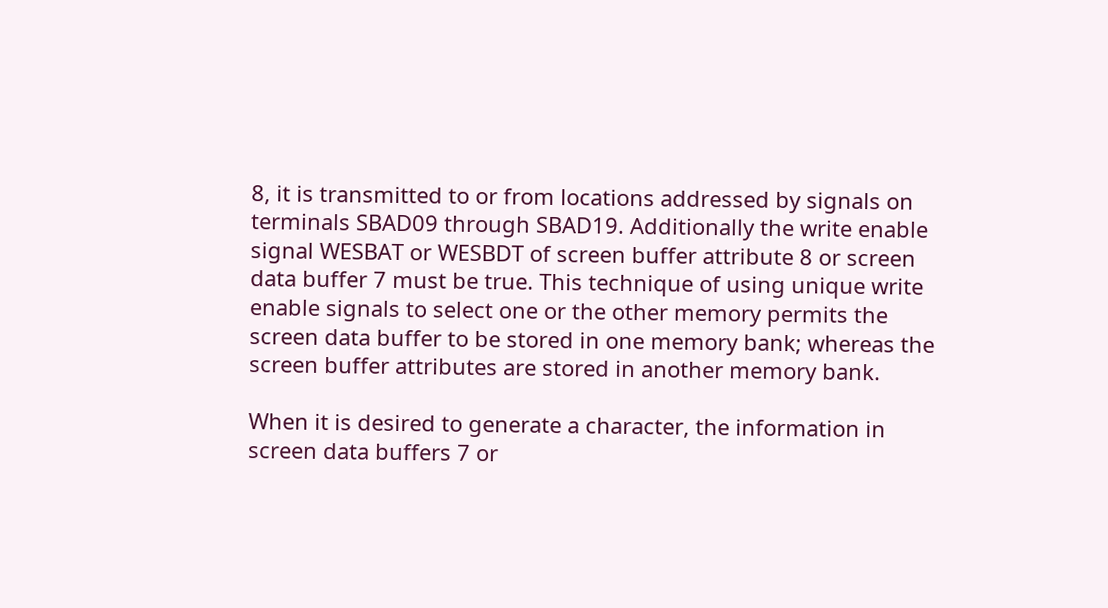8, it is transmitted to or from locations addressed by signals on terminals SBAD09 through SBAD19. Additionally the write enable signal WESBAT or WESBDT of screen buffer attribute 8 or screen data buffer 7 must be true. This technique of using unique write enable signals to select one or the other memory permits the screen data buffer to be stored in one memory bank; whereas the screen buffer attributes are stored in another memory bank.

When it is desired to generate a character, the information in screen data buffers 7 or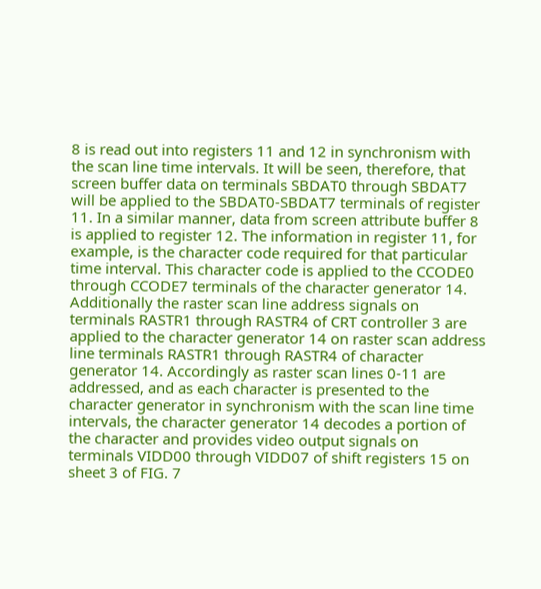8 is read out into registers 11 and 12 in synchronism with the scan line time intervals. It will be seen, therefore, that screen buffer data on terminals SBDAT0 through SBDAT7 will be applied to the SBDAT0-SBDAT7 terminals of register 11. In a similar manner, data from screen attribute buffer 8 is applied to register 12. The information in register 11, for example, is the character code required for that particular time interval. This character code is applied to the CCODE0 through CCODE7 terminals of the character generator 14. Additionally the raster scan line address signals on terminals RASTR1 through RASTR4 of CRT controller 3 are applied to the character generator 14 on raster scan address line terminals RASTR1 through RASTR4 of character generator 14. Accordingly as raster scan lines 0-11 are addressed, and as each character is presented to the character generator in synchronism with the scan line time intervals, the character generator 14 decodes a portion of the character and provides video output signals on terminals VIDD00 through VIDD07 of shift registers 15 on sheet 3 of FIG. 7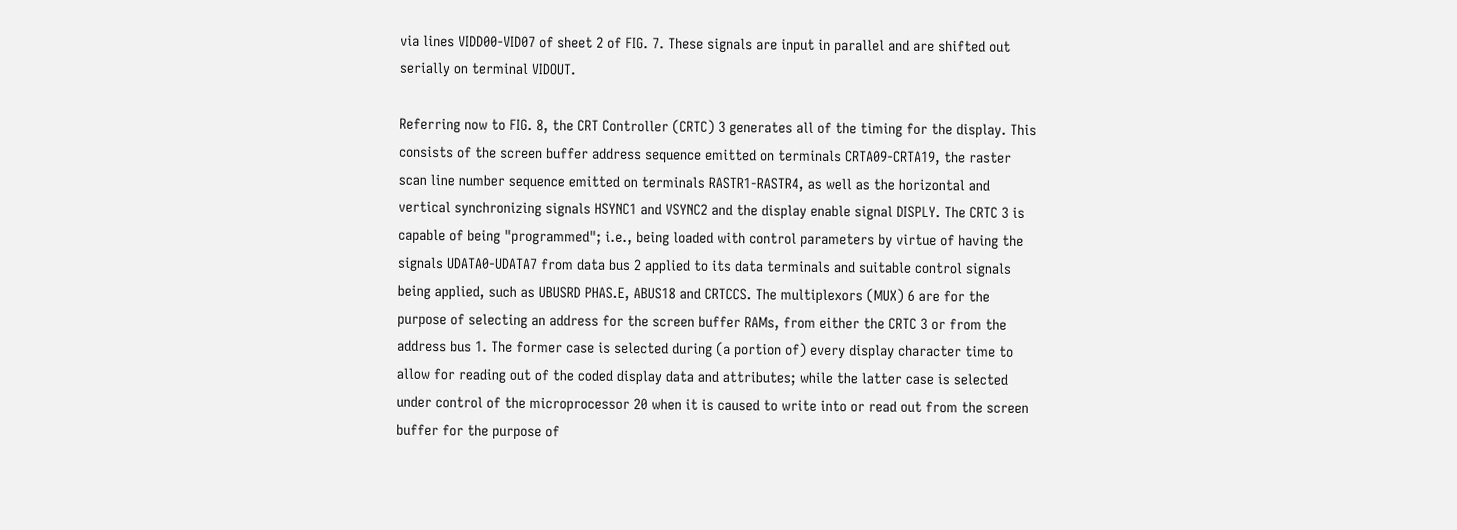via lines VIDD00-VID07 of sheet 2 of FIG. 7. These signals are input in parallel and are shifted out serially on terminal VIDOUT.

Referring now to FIG. 8, the CRT Controller (CRTC) 3 generates all of the timing for the display. This consists of the screen buffer address sequence emitted on terminals CRTA09-CRTA19, the raster scan line number sequence emitted on terminals RASTR1-RASTR4, as well as the horizontal and vertical synchronizing signals HSYNC1 and VSYNC2 and the display enable signal DISPLY. The CRTC 3 is capable of being "programmed"; i.e., being loaded with control parameters by virtue of having the signals UDATA0-UDATA7 from data bus 2 applied to its data terminals and suitable control signals being applied, such as UBUSRD PHAS.E, ABUS18 and CRTCCS. The multiplexors (MUX) 6 are for the purpose of selecting an address for the screen buffer RAMs, from either the CRTC 3 or from the address bus 1. The former case is selected during (a portion of) every display character time to allow for reading out of the coded display data and attributes; while the latter case is selected under control of the microprocessor 20 when it is caused to write into or read out from the screen buffer for the purpose of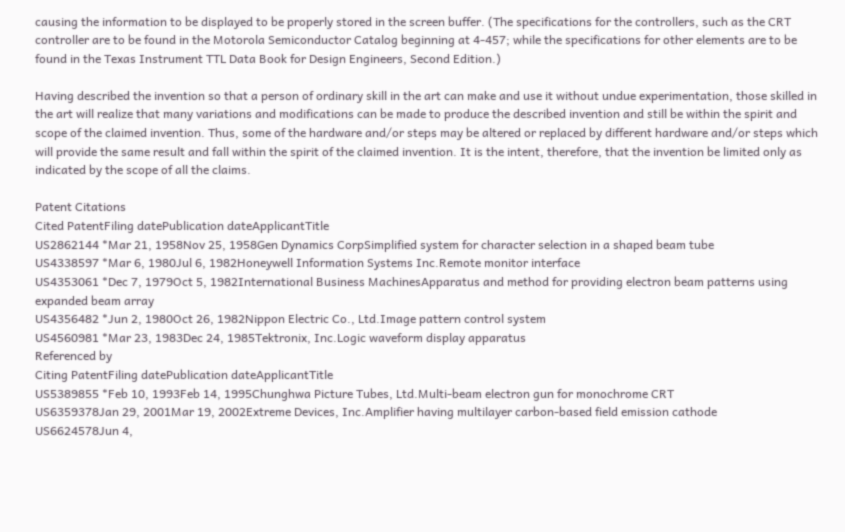causing the information to be displayed to be properly stored in the screen buffer. (The specifications for the controllers, such as the CRT controller are to be found in the Motorola Semiconductor Catalog beginning at 4-457; while the specifications for other elements are to be found in the Texas Instrument TTL Data Book for Design Engineers, Second Edition.)

Having described the invention so that a person of ordinary skill in the art can make and use it without undue experimentation, those skilled in the art will realize that many variations and modifications can be made to produce the described invention and still be within the spirit and scope of the claimed invention. Thus, some of the hardware and/or steps may be altered or replaced by different hardware and/or steps which will provide the same result and fall within the spirit of the claimed invention. It is the intent, therefore, that the invention be limited only as indicated by the scope of all the claims.

Patent Citations
Cited PatentFiling datePublication dateApplicantTitle
US2862144 *Mar 21, 1958Nov 25, 1958Gen Dynamics CorpSimplified system for character selection in a shaped beam tube
US4338597 *Mar 6, 1980Jul 6, 1982Honeywell Information Systems Inc.Remote monitor interface
US4353061 *Dec 7, 1979Oct 5, 1982International Business MachinesApparatus and method for providing electron beam patterns using expanded beam array
US4356482 *Jun 2, 1980Oct 26, 1982Nippon Electric Co., Ltd.Image pattern control system
US4560981 *Mar 23, 1983Dec 24, 1985Tektronix, Inc.Logic waveform display apparatus
Referenced by
Citing PatentFiling datePublication dateApplicantTitle
US5389855 *Feb 10, 1993Feb 14, 1995Chunghwa Picture Tubes, Ltd.Multi-beam electron gun for monochrome CRT
US6359378Jan 29, 2001Mar 19, 2002Extreme Devices, Inc.Amplifier having multilayer carbon-based field emission cathode
US6624578Jun 4,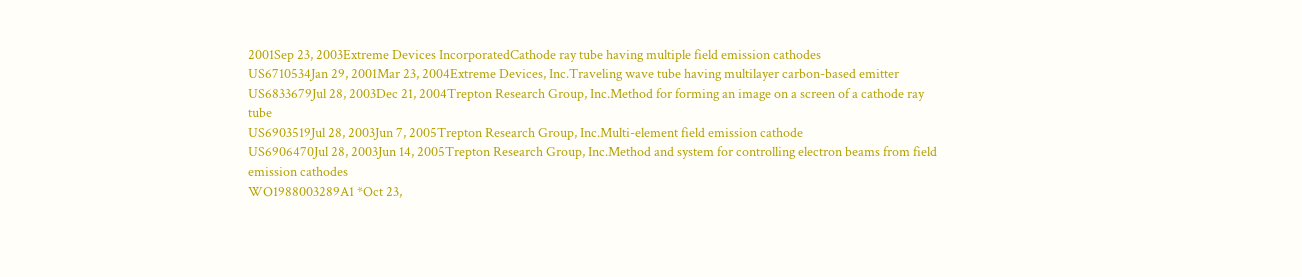2001Sep 23, 2003Extreme Devices IncorporatedCathode ray tube having multiple field emission cathodes
US6710534Jan 29, 2001Mar 23, 2004Extreme Devices, Inc.Traveling wave tube having multilayer carbon-based emitter
US6833679Jul 28, 2003Dec 21, 2004Trepton Research Group, Inc.Method for forming an image on a screen of a cathode ray tube
US6903519Jul 28, 2003Jun 7, 2005Trepton Research Group, Inc.Multi-element field emission cathode
US6906470Jul 28, 2003Jun 14, 2005Trepton Research Group, Inc.Method and system for controlling electron beams from field emission cathodes
WO1988003289A1 *Oct 23,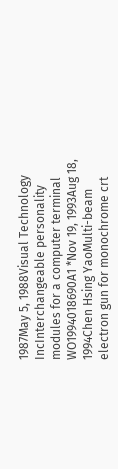1987May 5, 1988Visual Technology IncInterchangeable personality modules for a computer terminal
WO1994018690A1 *Nov 19, 1993Aug 18, 1994Chen Hsing YaoMulti-beam electron gun for monochrome crt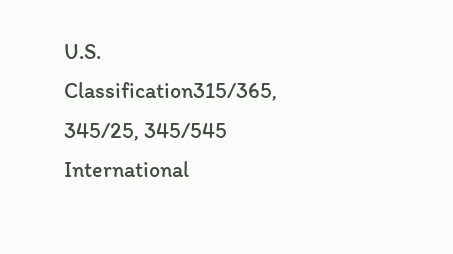U.S. Classification315/365, 345/25, 345/545
International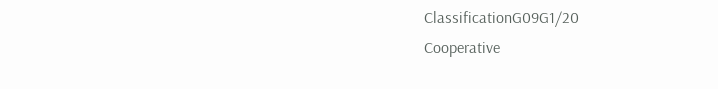ClassificationG09G1/20
Cooperative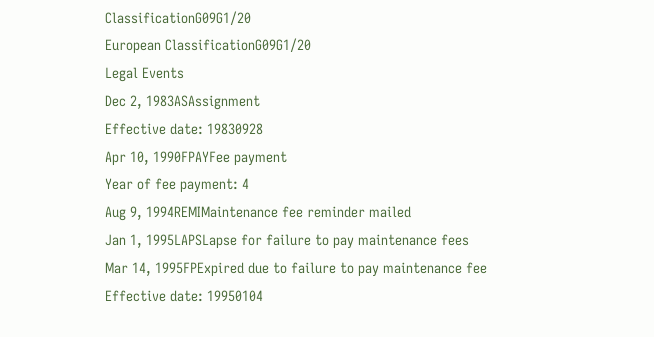ClassificationG09G1/20
European ClassificationG09G1/20
Legal Events
Dec 2, 1983ASAssignment
Effective date: 19830928
Apr 10, 1990FPAYFee payment
Year of fee payment: 4
Aug 9, 1994REMIMaintenance fee reminder mailed
Jan 1, 1995LAPSLapse for failure to pay maintenance fees
Mar 14, 1995FPExpired due to failure to pay maintenance fee
Effective date: 19950104